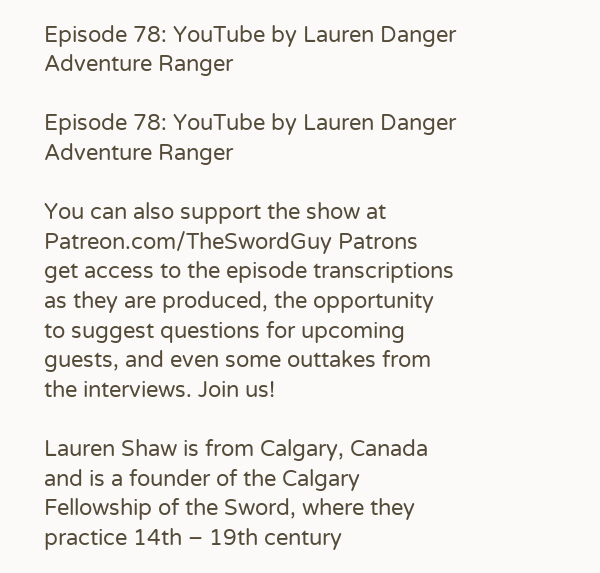Episode 78: YouTube by Lauren Danger Adventure Ranger

Episode 78: YouTube by Lauren Danger Adventure Ranger

You can also support the show at Patreon.com/TheSwordGuy Patrons get access to the episode transcriptions as they are produced, the opportunity to suggest questions for upcoming guests, and even some outtakes from the interviews. Join us!

Lauren Shaw is from Calgary, Canada and is a founder of the Calgary Fellowship of the Sword, where they practice 14th – 19th century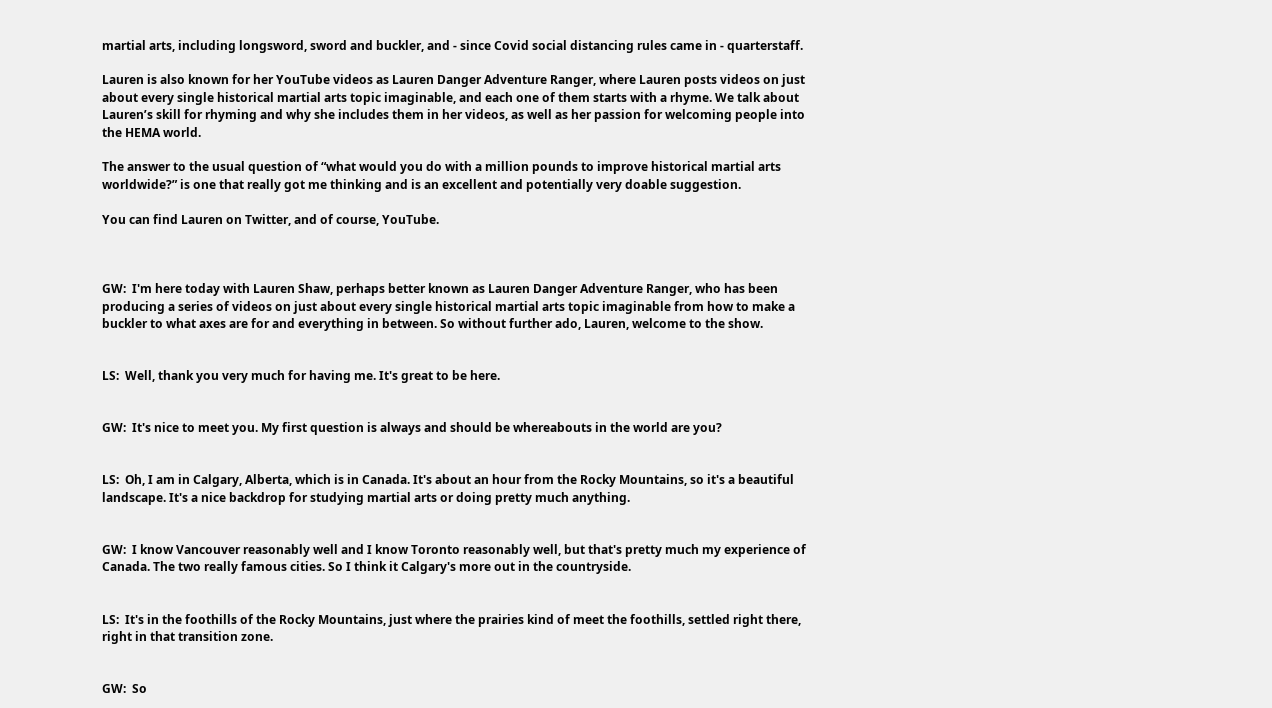martial arts, including longsword, sword and buckler, and - since Covid social distancing rules came in - quarterstaff.

Lauren is also known for her YouTube videos as Lauren Danger Adventure Ranger, where Lauren posts videos on just about every single historical martial arts topic imaginable, and each one of them starts with a rhyme. We talk about Lauren’s skill for rhyming and why she includes them in her videos, as well as her passion for welcoming people into the HEMA world.

The answer to the usual question of “what would you do with a million pounds to improve historical martial arts worldwide?” is one that really got me thinking and is an excellent and potentially very doable suggestion.

You can find Lauren on Twitter, and of course, YouTube.



GW:  I'm here today with Lauren Shaw, perhaps better known as Lauren Danger Adventure Ranger, who has been producing a series of videos on just about every single historical martial arts topic imaginable from how to make a buckler to what axes are for and everything in between. So without further ado, Lauren, welcome to the show.


LS:  Well, thank you very much for having me. It's great to be here.


GW:  It's nice to meet you. My first question is always and should be whereabouts in the world are you?


LS:  Oh, I am in Calgary, Alberta, which is in Canada. It's about an hour from the Rocky Mountains, so it's a beautiful landscape. It's a nice backdrop for studying martial arts or doing pretty much anything.


GW:  I know Vancouver reasonably well and I know Toronto reasonably well, but that's pretty much my experience of Canada. The two really famous cities. So I think it Calgary's more out in the countryside.


LS:  It's in the foothills of the Rocky Mountains, just where the prairies kind of meet the foothills, settled right there, right in that transition zone.


GW:  So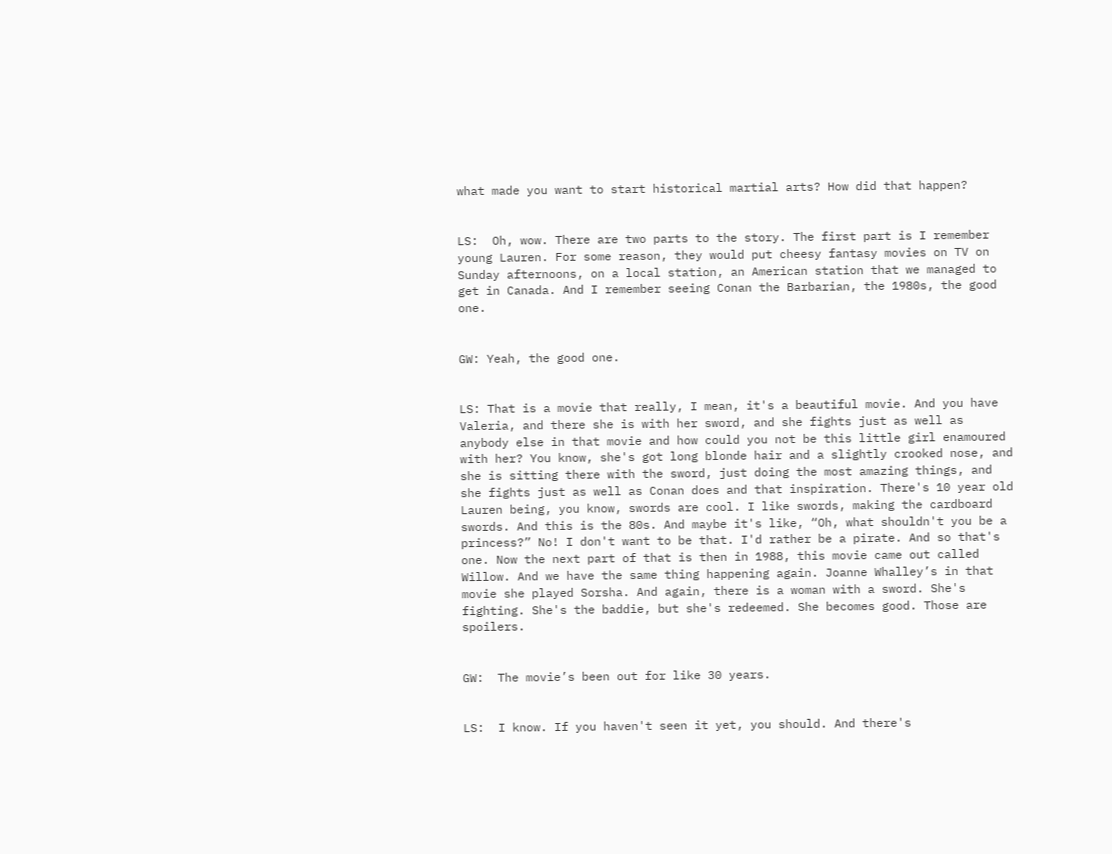what made you want to start historical martial arts? How did that happen?


LS:  Oh, wow. There are two parts to the story. The first part is I remember young Lauren. For some reason, they would put cheesy fantasy movies on TV on Sunday afternoons, on a local station, an American station that we managed to get in Canada. And I remember seeing Conan the Barbarian, the 1980s, the good one.


GW: Yeah, the good one.


LS: That is a movie that really, I mean, it's a beautiful movie. And you have Valeria, and there she is with her sword, and she fights just as well as anybody else in that movie and how could you not be this little girl enamoured with her? You know, she's got long blonde hair and a slightly crooked nose, and she is sitting there with the sword, just doing the most amazing things, and she fights just as well as Conan does and that inspiration. There's 10 year old Lauren being, you know, swords are cool. I like swords, making the cardboard swords. And this is the 80s. And maybe it's like, “Oh, what shouldn't you be a princess?” No! I don't want to be that. I'd rather be a pirate. And so that's one. Now the next part of that is then in 1988, this movie came out called Willow. And we have the same thing happening again. Joanne Whalley’s in that movie she played Sorsha. And again, there is a woman with a sword. She's fighting. She's the baddie, but she's redeemed. She becomes good. Those are spoilers.


GW:  The movie’s been out for like 30 years.


LS:  I know. If you haven't seen it yet, you should. And there's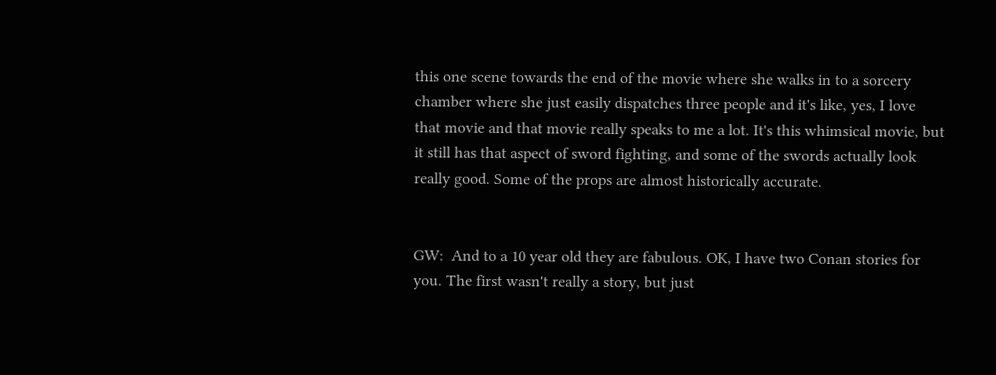this one scene towards the end of the movie where she walks in to a sorcery chamber where she just easily dispatches three people and it's like, yes, I love that movie and that movie really speaks to me a lot. It's this whimsical movie, but it still has that aspect of sword fighting, and some of the swords actually look really good. Some of the props are almost historically accurate.


GW:  And to a 10 year old they are fabulous. OK, I have two Conan stories for you. The first wasn't really a story, but just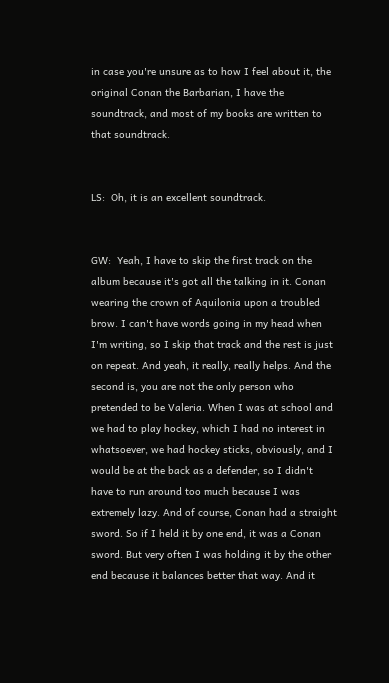in case you're unsure as to how I feel about it, the original Conan the Barbarian, I have the soundtrack, and most of my books are written to that soundtrack.


LS:  Oh, it is an excellent soundtrack.


GW:  Yeah, I have to skip the first track on the album because it's got all the talking in it. Conan wearing the crown of Aquilonia upon a troubled brow. I can't have words going in my head when I'm writing, so I skip that track and the rest is just on repeat. And yeah, it really, really helps. And the second is, you are not the only person who pretended to be Valeria. When I was at school and we had to play hockey, which I had no interest in whatsoever, we had hockey sticks, obviously, and I would be at the back as a defender, so I didn't have to run around too much because I was extremely lazy. And of course, Conan had a straight sword. So if I held it by one end, it was a Conan sword. But very often I was holding it by the other end because it balances better that way. And it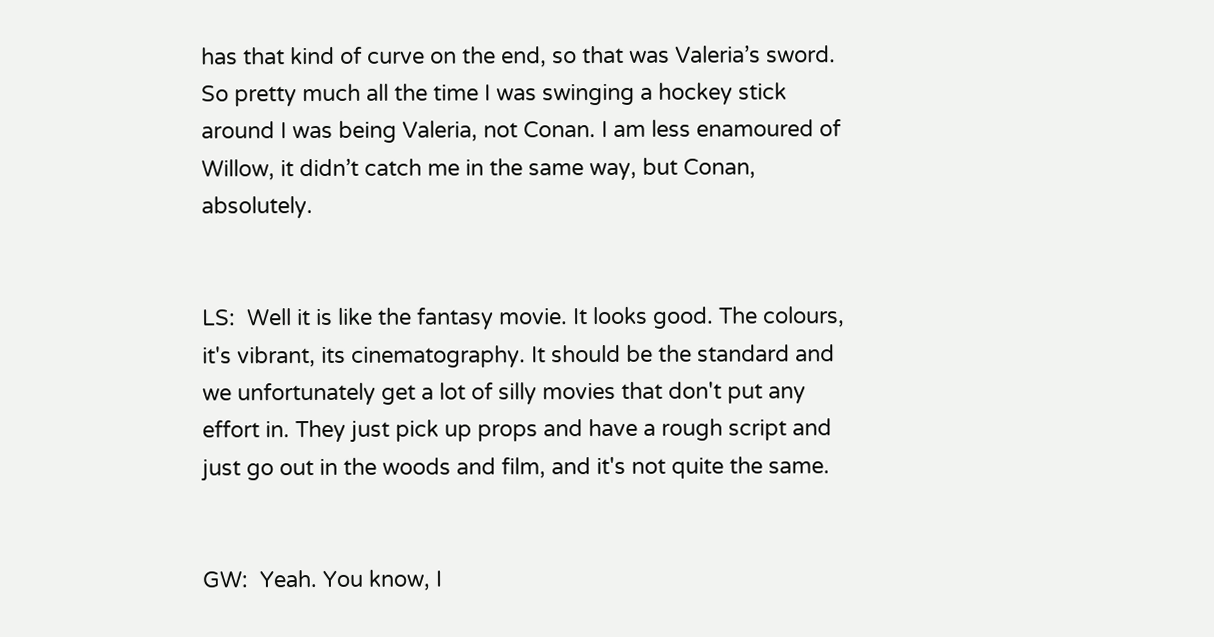has that kind of curve on the end, so that was Valeria’s sword. So pretty much all the time I was swinging a hockey stick around I was being Valeria, not Conan. I am less enamoured of Willow, it didn’t catch me in the same way, but Conan, absolutely.


LS:  Well it is like the fantasy movie. It looks good. The colours, it's vibrant, its cinematography. It should be the standard and we unfortunately get a lot of silly movies that don't put any effort in. They just pick up props and have a rough script and just go out in the woods and film, and it's not quite the same.


GW:  Yeah. You know, I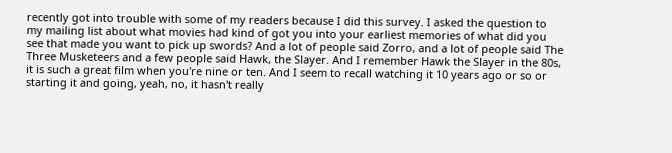recently got into trouble with some of my readers because I did this survey. I asked the question to my mailing list about what movies had kind of got you into your earliest memories of what did you see that made you want to pick up swords? And a lot of people said Zorro, and a lot of people said The Three Musketeers and a few people said Hawk, the Slayer. And I remember Hawk the Slayer in the 80s, it is such a great film when you're nine or ten. And I seem to recall watching it 10 years ago or so or starting it and going, yeah, no, it hasn't really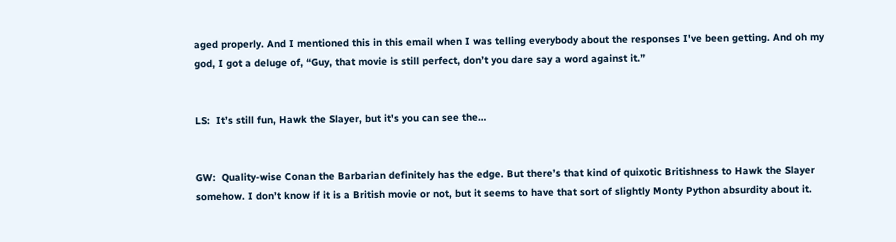aged properly. And I mentioned this in this email when I was telling everybody about the responses I've been getting. And oh my god, I got a deluge of, “Guy, that movie is still perfect, don’t you dare say a word against it.”


LS:  It’s still fun, Hawk the Slayer, but it's you can see the…


GW:  Quality-wise Conan the Barbarian definitely has the edge. But there’s that kind of quixotic Britishness to Hawk the Slayer somehow. I don’t know if it is a British movie or not, but it seems to have that sort of slightly Monty Python absurdity about it.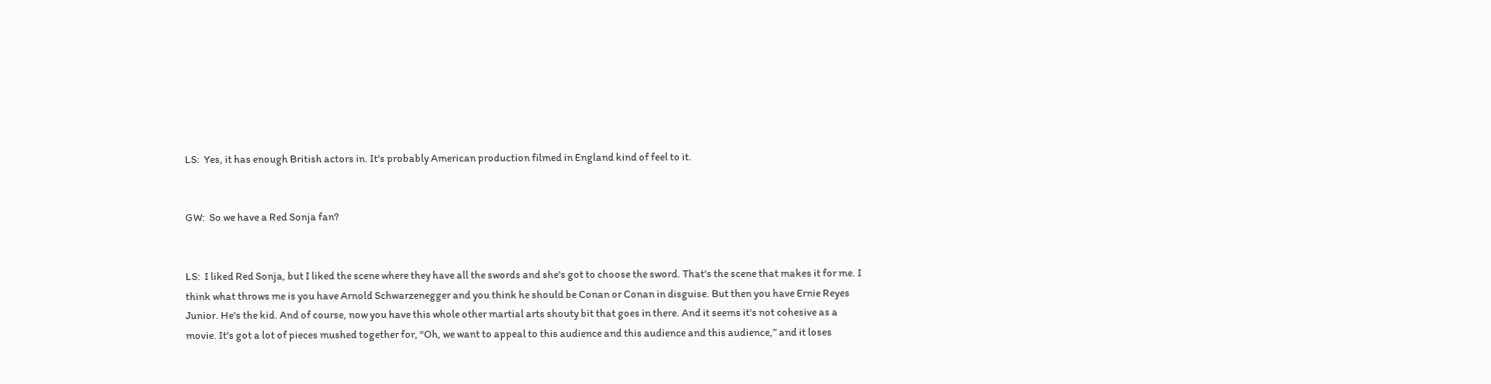LS:  Yes, it has enough British actors in. It's probably American production filmed in England kind of feel to it.


GW:  So we have a Red Sonja fan?


LS:  I liked Red Sonja, but I liked the scene where they have all the swords and she's got to choose the sword. That's the scene that makes it for me. I think what throws me is you have Arnold Schwarzenegger and you think he should be Conan or Conan in disguise. But then you have Ernie Reyes Junior. He's the kid. And of course, now you have this whole other martial arts shouty bit that goes in there. And it seems it's not cohesive as a movie. It's got a lot of pieces mushed together for, “Oh, we want to appeal to this audience and this audience and this audience,” and it loses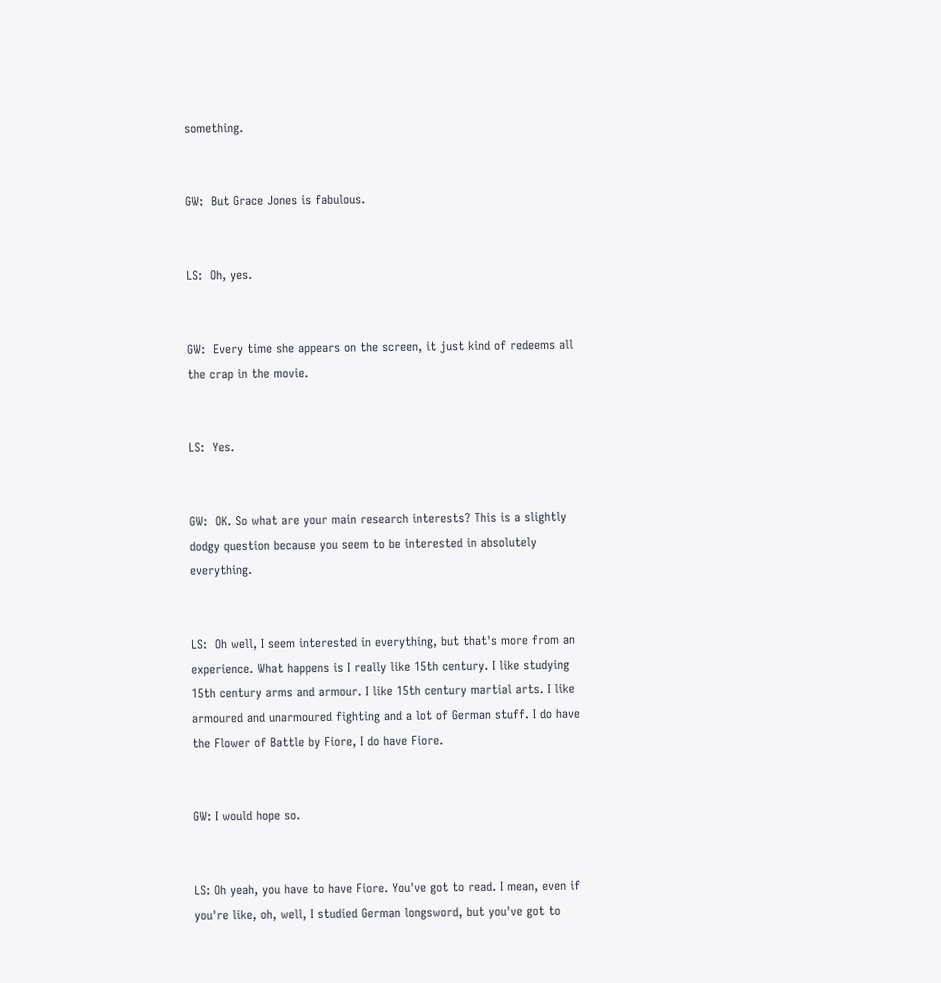something.


GW:  But Grace Jones is fabulous.


LS:  Oh, yes.


GW:  Every time she appears on the screen, it just kind of redeems all the crap in the movie.


LS:  Yes.


GW:  OK. So what are your main research interests? This is a slightly dodgy question because you seem to be interested in absolutely everything.


LS:  Oh well, I seem interested in everything, but that's more from an experience. What happens is I really like 15th century. I like studying 15th century arms and armour. I like 15th century martial arts. I like armoured and unarmoured fighting and a lot of German stuff. I do have the Flower of Battle by Fiore, I do have Fiore.


GW: I would hope so.


LS: Oh yeah, you have to have Fiore. You've got to read. I mean, even if you're like, oh, well, I studied German longsword, but you've got to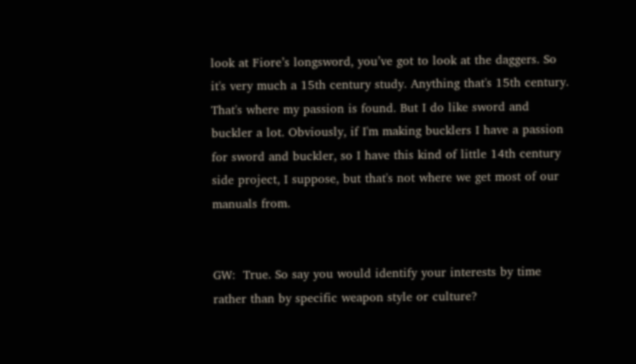look at Fiore’s longsword, you’ve got to look at the daggers. So it's very much a 15th century study. Anything that's 15th century. That's where my passion is found. But I do like sword and buckler a lot. Obviously, if I'm making bucklers I have a passion for sword and buckler, so I have this kind of little 14th century side project, I suppose, but that's not where we get most of our manuals from.


GW:  True. So say you would identify your interests by time rather than by specific weapon style or culture?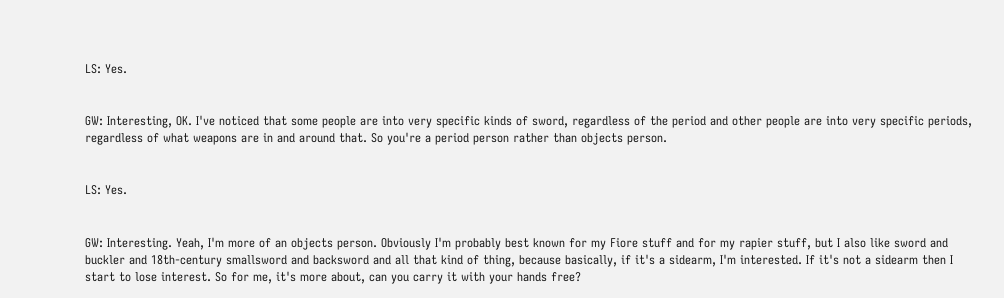LS: Yes.


GW: Interesting, OK. I've noticed that some people are into very specific kinds of sword, regardless of the period and other people are into very specific periods, regardless of what weapons are in and around that. So you're a period person rather than objects person.


LS: Yes.


GW: Interesting. Yeah, I'm more of an objects person. Obviously I'm probably best known for my Fiore stuff and for my rapier stuff, but I also like sword and buckler and 18th-century smallsword and backsword and all that kind of thing, because basically, if it's a sidearm, I'm interested. If it's not a sidearm then I start to lose interest. So for me, it's more about, can you carry it with your hands free?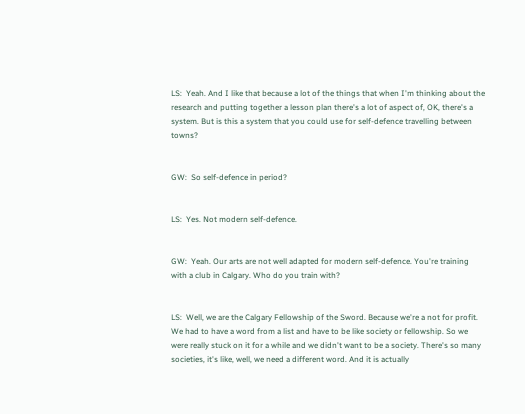LS:  Yeah. And I like that because a lot of the things that when I'm thinking about the research and putting together a lesson plan there's a lot of aspect of, OK, there's a system. But is this a system that you could use for self-defence travelling between towns?


GW:  So self-defence in period?


LS:  Yes. Not modern self-defence.


GW:  Yeah. Our arts are not well adapted for modern self-defence. You're training with a club in Calgary. Who do you train with?


LS:  Well, we are the Calgary Fellowship of the Sword. Because we're a not for profit. We had to have a word from a list and have to be like society or fellowship. So we were really stuck on it for a while and we didn't want to be a society. There's so many societies, it's like, well, we need a different word. And it is actually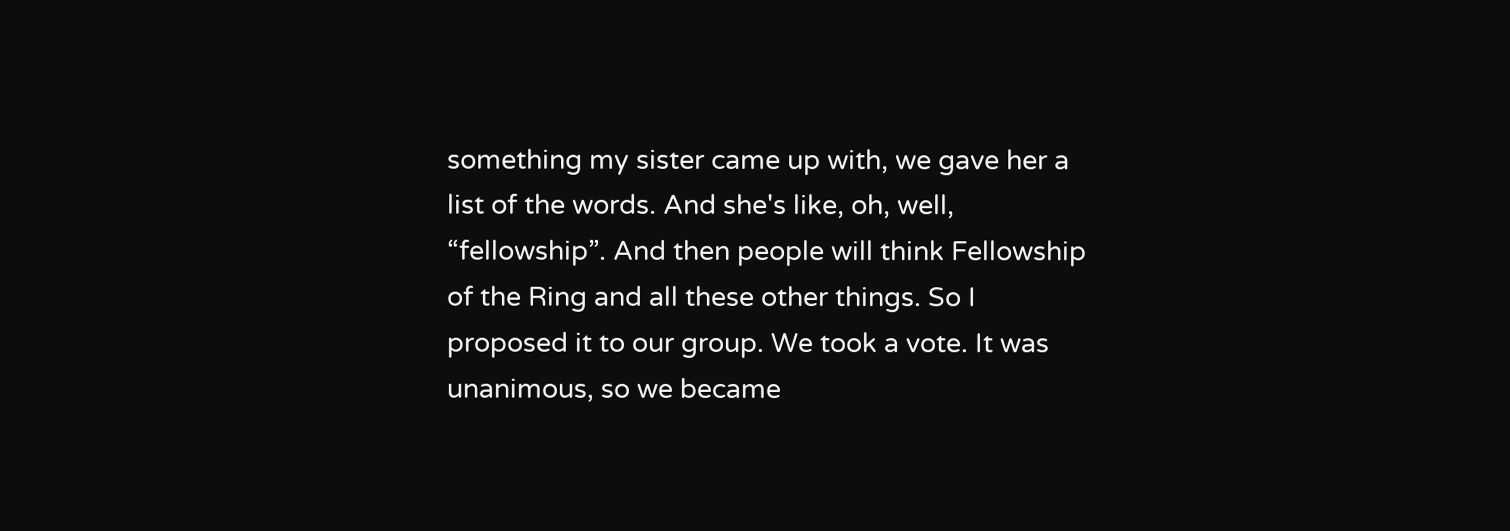something my sister came up with, we gave her a list of the words. And she's like, oh, well, “fellowship”. And then people will think Fellowship of the Ring and all these other things. So I proposed it to our group. We took a vote. It was unanimous, so we became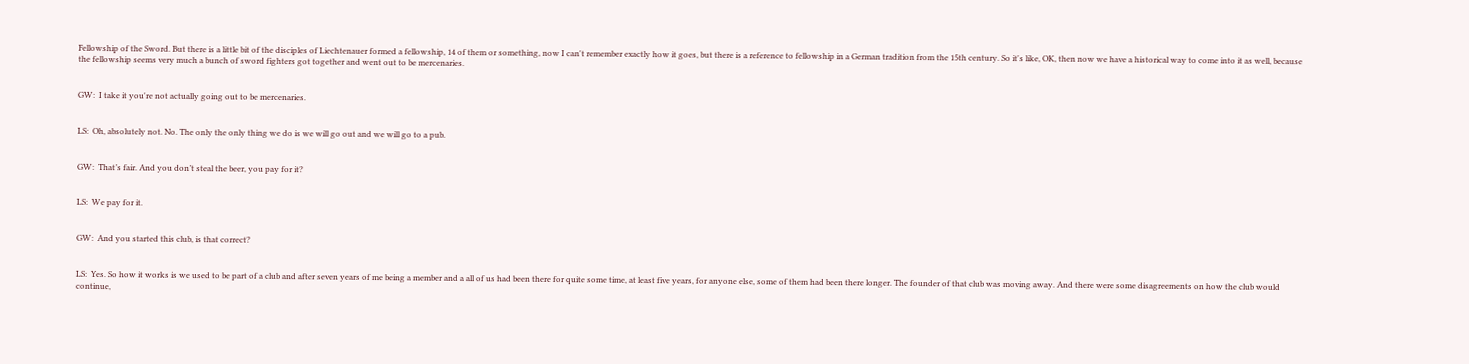Fellowship of the Sword. But there is a little bit of the disciples of Liechtenauer formed a fellowship, 14 of them or something, now I can't remember exactly how it goes, but there is a reference to fellowship in a German tradition from the 15th century. So it's like, OK, then now we have a historical way to come into it as well, because the fellowship seems very much a bunch of sword fighters got together and went out to be mercenaries.


GW:  I take it you're not actually going out to be mercenaries.


LS:  Oh, absolutely not. No. The only the only thing we do is we will go out and we will go to a pub.


GW:  That’s fair. And you don’t steal the beer, you pay for it?


LS:  We pay for it.


GW:  And you started this club, is that correct?


LS:  Yes. So how it works is we used to be part of a club and after seven years of me being a member and a all of us had been there for quite some time, at least five years, for anyone else, some of them had been there longer. The founder of that club was moving away. And there were some disagreements on how the club would continue,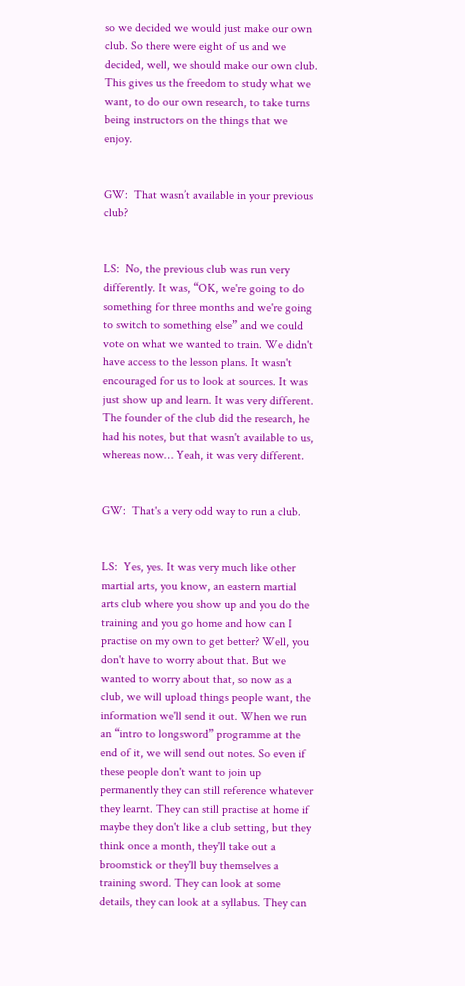so we decided we would just make our own club. So there were eight of us and we decided, well, we should make our own club. This gives us the freedom to study what we want, to do our own research, to take turns being instructors on the things that we enjoy.


GW:  That wasn’t available in your previous club?


LS:  No, the previous club was run very differently. It was, “OK, we're going to do something for three months and we're going to switch to something else” and we could vote on what we wanted to train. We didn't have access to the lesson plans. It wasn't encouraged for us to look at sources. It was just show up and learn. It was very different. The founder of the club did the research, he had his notes, but that wasn't available to us, whereas now… Yeah, it was very different.


GW:  That's a very odd way to run a club.


LS:  Yes, yes. It was very much like other martial arts, you know, an eastern martial arts club where you show up and you do the training and you go home and how can I practise on my own to get better? Well, you don't have to worry about that. But we wanted to worry about that, so now as a club, we will upload things people want, the information we'll send it out. When we run an “intro to longsword” programme at the end of it, we will send out notes. So even if these people don't want to join up permanently they can still reference whatever they learnt. They can still practise at home if maybe they don't like a club setting, but they think once a month, they'll take out a broomstick or they'll buy themselves a training sword. They can look at some details, they can look at a syllabus. They can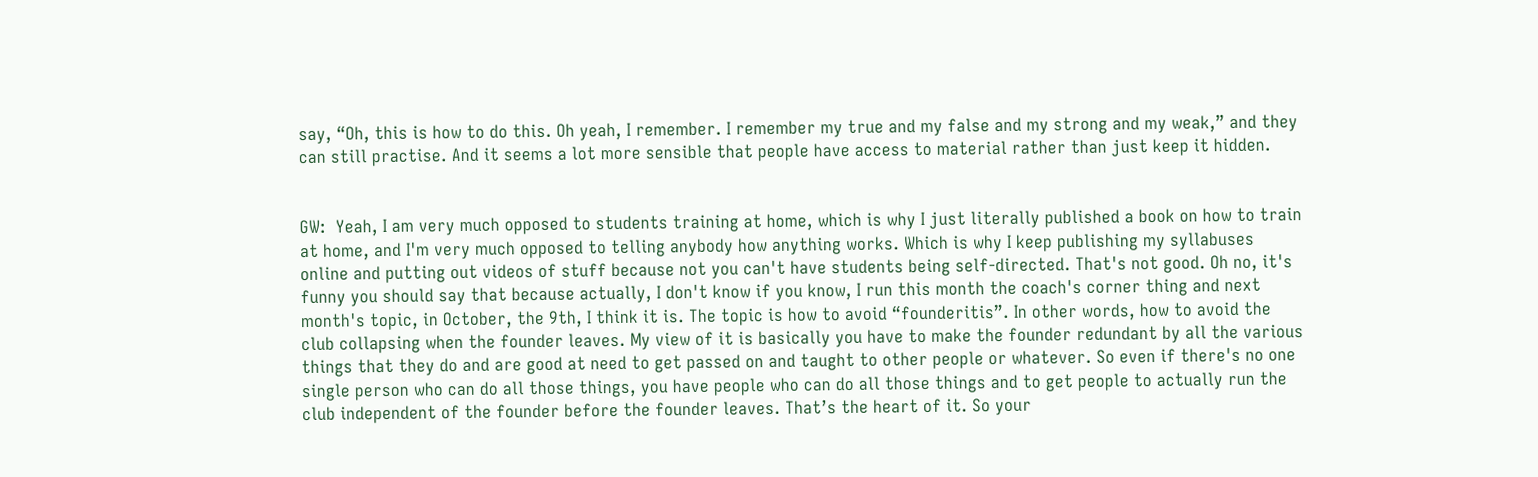say, “Oh, this is how to do this. Oh yeah, I remember. I remember my true and my false and my strong and my weak,” and they can still practise. And it seems a lot more sensible that people have access to material rather than just keep it hidden.


GW:  Yeah, I am very much opposed to students training at home, which is why I just literally published a book on how to train at home, and I'm very much opposed to telling anybody how anything works. Which is why I keep publishing my syllabuses online and putting out videos of stuff because not you can't have students being self-directed. That's not good. Oh no, it's funny you should say that because actually, I don't know if you know, I run this month the coach's corner thing and next month's topic, in October, the 9th, I think it is. The topic is how to avoid “founderitis”. In other words, how to avoid the club collapsing when the founder leaves. My view of it is basically you have to make the founder redundant by all the various things that they do and are good at need to get passed on and taught to other people or whatever. So even if there's no one single person who can do all those things, you have people who can do all those things and to get people to actually run the club independent of the founder before the founder leaves. That’s the heart of it. So your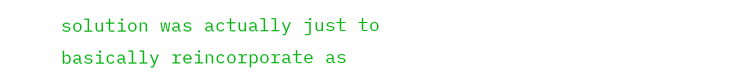solution was actually just to basically reincorporate as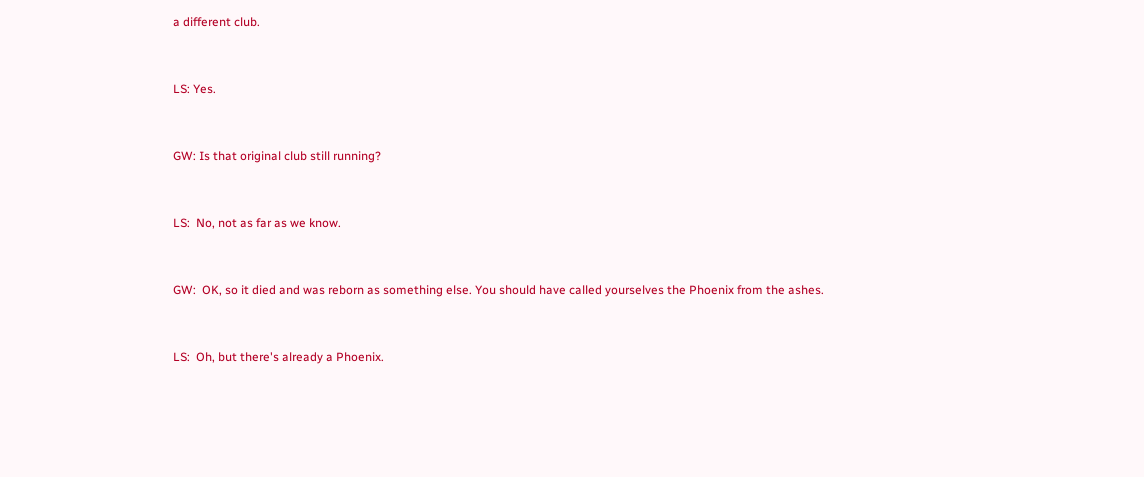a different club.


LS: Yes.


GW: Is that original club still running?


LS:  No, not as far as we know.


GW:  OK, so it died and was reborn as something else. You should have called yourselves the Phoenix from the ashes.


LS:  Oh, but there's already a Phoenix.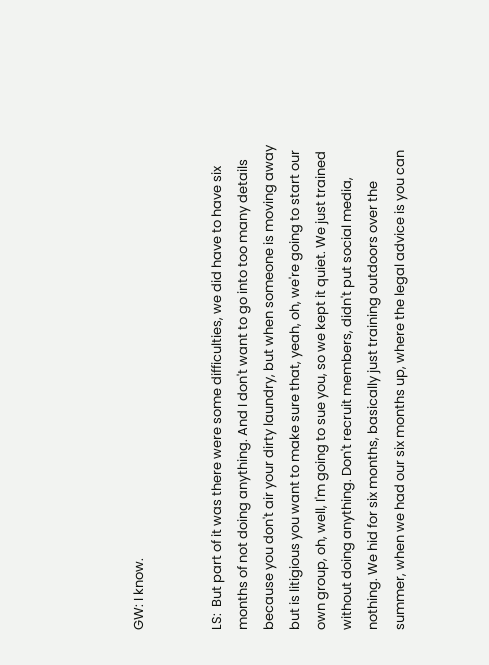GW: I know.


LS:  But part of it was there were some difficulties, we did have to have six months of not doing anything. And I don't want to go into too many details because you don't air your dirty laundry, but when someone is moving away but is litigious you want to make sure that, yeah, oh, we're going to start our own group, oh, well, I'm going to sue you, so we kept it quiet. We just trained without doing anything. Don't recruit members, didn't put social media, nothing. We hid for six months, basically just training outdoors over the summer, when we had our six months up, where the legal advice is you can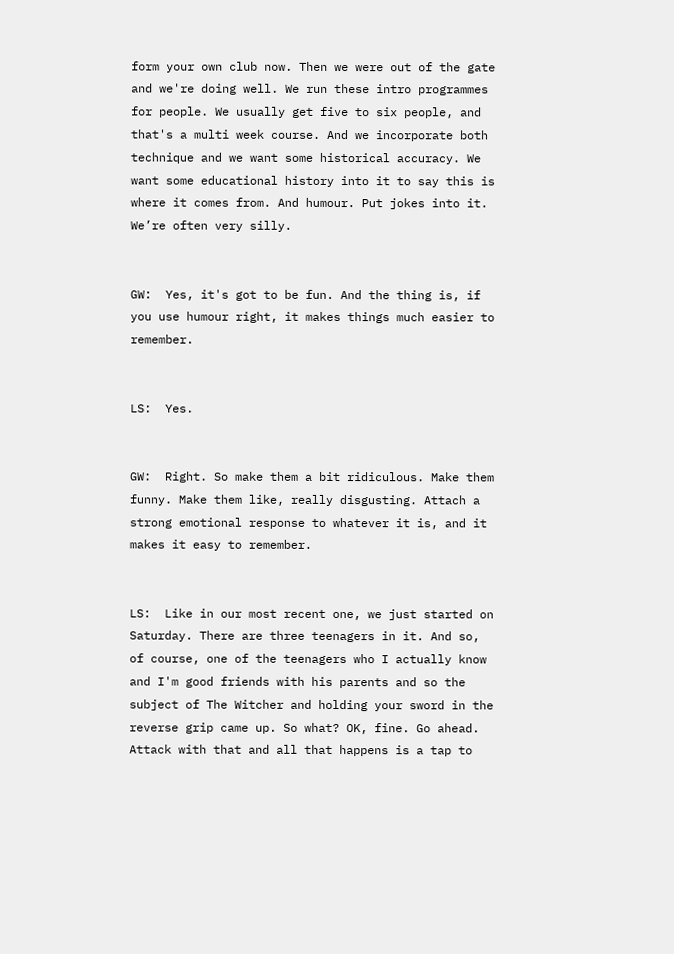form your own club now. Then we were out of the gate and we're doing well. We run these intro programmes for people. We usually get five to six people, and that's a multi week course. And we incorporate both technique and we want some historical accuracy. We want some educational history into it to say this is where it comes from. And humour. Put jokes into it. We’re often very silly.


GW:  Yes, it's got to be fun. And the thing is, if you use humour right, it makes things much easier to remember.


LS:  Yes.


GW:  Right. So make them a bit ridiculous. Make them funny. Make them like, really disgusting. Attach a strong emotional response to whatever it is, and it makes it easy to remember.


LS:  Like in our most recent one, we just started on Saturday. There are three teenagers in it. And so, of course, one of the teenagers who I actually know and I'm good friends with his parents and so the subject of The Witcher and holding your sword in the reverse grip came up. So what? OK, fine. Go ahead. Attack with that and all that happens is a tap to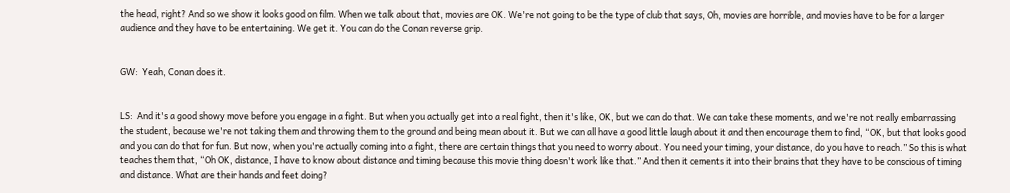the head, right? And so we show it looks good on film. When we talk about that, movies are OK. We're not going to be the type of club that says, Oh, movies are horrible, and movies have to be for a larger audience and they have to be entertaining. We get it. You can do the Conan reverse grip.


GW:  Yeah, Conan does it.


LS:  And it's a good showy move before you engage in a fight. But when you actually get into a real fight, then it's like, OK, but we can do that. We can take these moments, and we're not really embarrassing the student, because we're not taking them and throwing them to the ground and being mean about it. But we can all have a good little laugh about it and then encourage them to find, “OK, but that looks good and you can do that for fun. But now, when you're actually coming into a fight, there are certain things that you need to worry about. You need your timing, your distance, do you have to reach.” So this is what teaches them that, “Oh OK, distance, I have to know about distance and timing because this movie thing doesn't work like that.” And then it cements it into their brains that they have to be conscious of timing and distance. What are their hands and feet doing?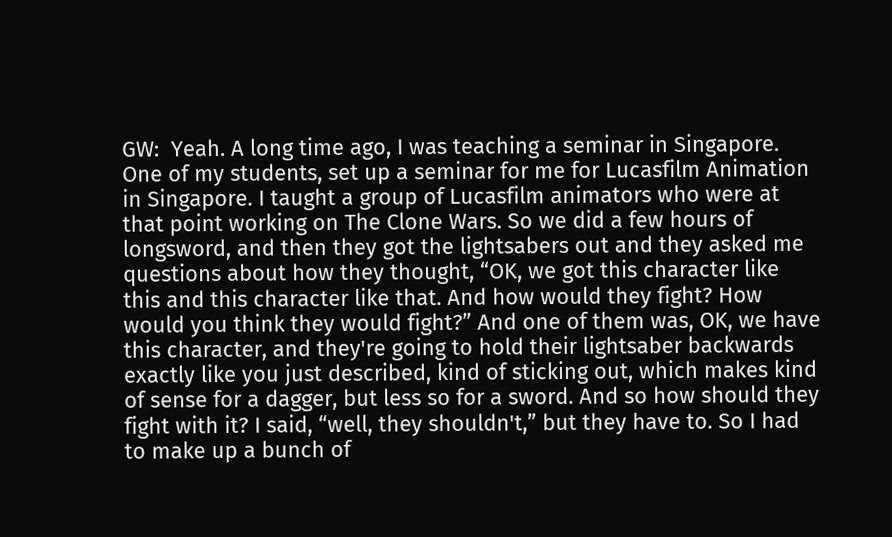GW:  Yeah. A long time ago, I was teaching a seminar in Singapore. One of my students, set up a seminar for me for Lucasfilm Animation in Singapore. I taught a group of Lucasfilm animators who were at that point working on The Clone Wars. So we did a few hours of longsword, and then they got the lightsabers out and they asked me questions about how they thought, “OK, we got this character like this and this character like that. And how would they fight? How would you think they would fight?” And one of them was, OK, we have this character, and they're going to hold their lightsaber backwards exactly like you just described, kind of sticking out, which makes kind of sense for a dagger, but less so for a sword. And so how should they fight with it? I said, “well, they shouldn't,” but they have to. So I had to make up a bunch of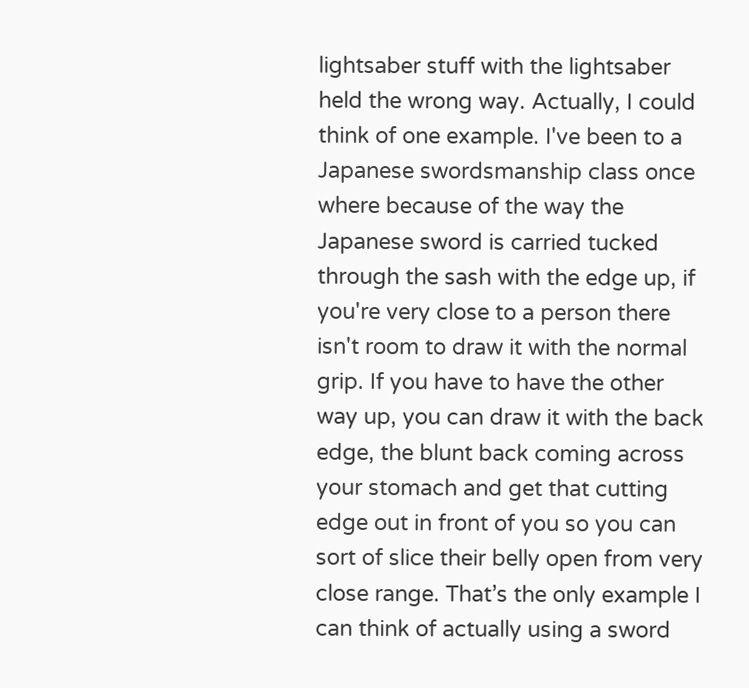lightsaber stuff with the lightsaber held the wrong way. Actually, I could think of one example. I've been to a Japanese swordsmanship class once where because of the way the Japanese sword is carried tucked through the sash with the edge up, if you're very close to a person there isn't room to draw it with the normal grip. If you have to have the other way up, you can draw it with the back edge, the blunt back coming across your stomach and get that cutting edge out in front of you so you can sort of slice their belly open from very close range. That’s the only example I can think of actually using a sword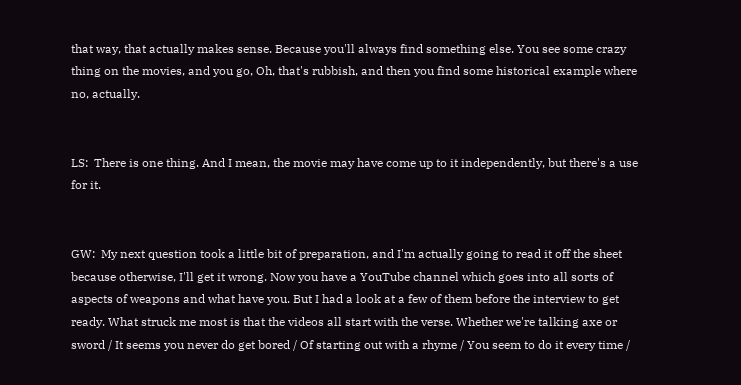that way, that actually makes sense. Because you'll always find something else. You see some crazy thing on the movies, and you go, Oh, that's rubbish, and then you find some historical example where no, actually.


LS:  There is one thing. And I mean, the movie may have come up to it independently, but there's a use for it.


GW:  My next question took a little bit of preparation, and I'm actually going to read it off the sheet because otherwise, I'll get it wrong. Now you have a YouTube channel which goes into all sorts of aspects of weapons and what have you. But I had a look at a few of them before the interview to get ready. What struck me most is that the videos all start with the verse. Whether we're talking axe or sword / It seems you never do get bored / Of starting out with a rhyme / You seem to do it every time /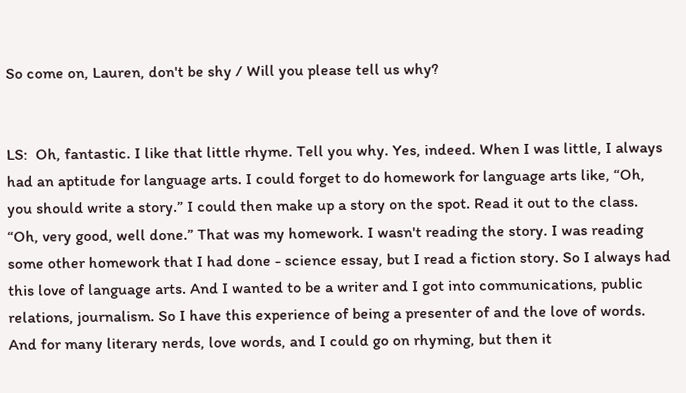So come on, Lauren, don't be shy / Will you please tell us why?


LS:  Oh, fantastic. I like that little rhyme. Tell you why. Yes, indeed. When I was little, I always had an aptitude for language arts. I could forget to do homework for language arts like, “Oh, you should write a story.” I could then make up a story on the spot. Read it out to the class. “Oh, very good, well done.” That was my homework. I wasn't reading the story. I was reading some other homework that I had done - science essay, but I read a fiction story. So I always had this love of language arts. And I wanted to be a writer and I got into communications, public relations, journalism. So I have this experience of being a presenter of and the love of words. And for many literary nerds, love words, and I could go on rhyming, but then it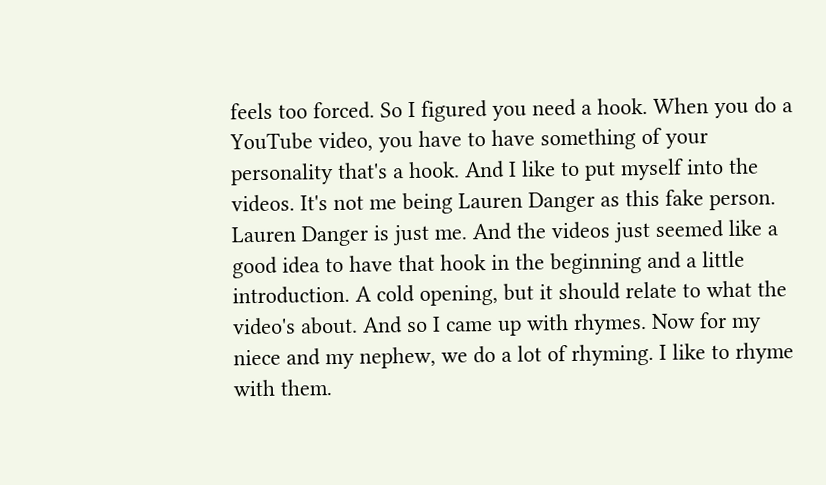feels too forced. So I figured you need a hook. When you do a YouTube video, you have to have something of your personality that's a hook. And I like to put myself into the videos. It's not me being Lauren Danger as this fake person. Lauren Danger is just me. And the videos just seemed like a good idea to have that hook in the beginning and a little introduction. A cold opening, but it should relate to what the video's about. And so I came up with rhymes. Now for my niece and my nephew, we do a lot of rhyming. I like to rhyme with them.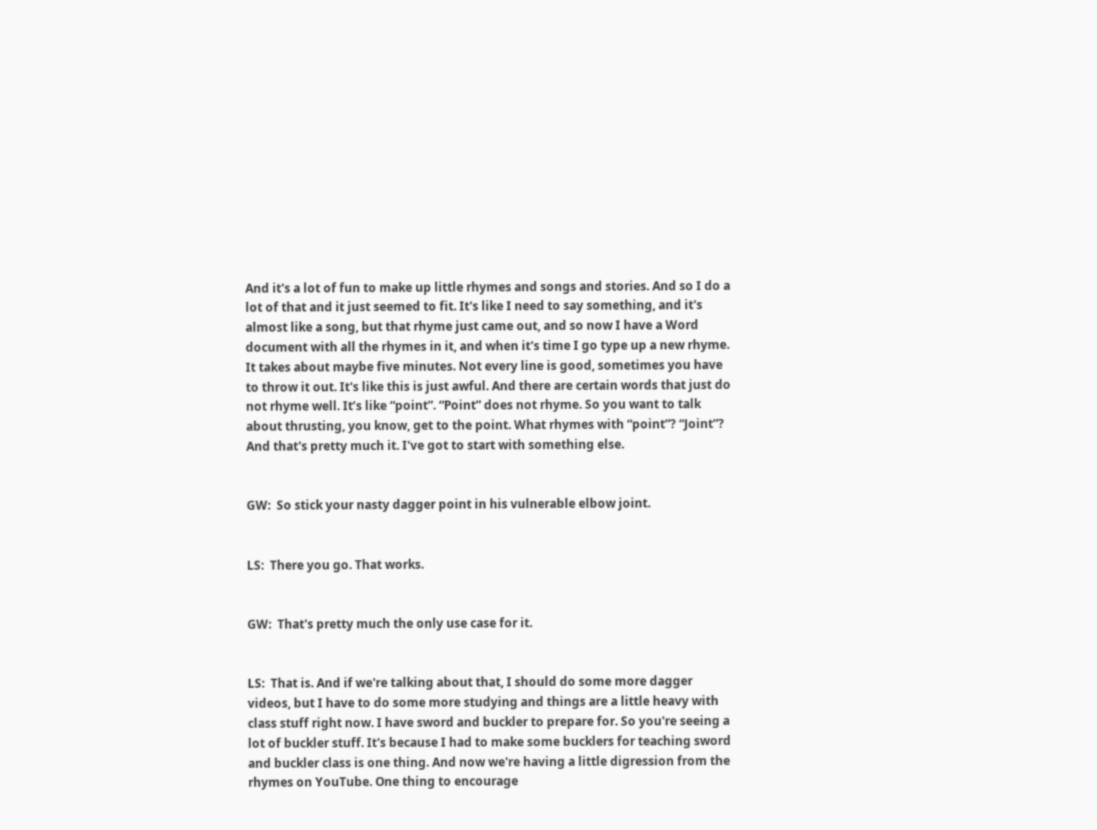And it's a lot of fun to make up little rhymes and songs and stories. And so I do a lot of that and it just seemed to fit. It's like I need to say something, and it's almost like a song, but that rhyme just came out, and so now I have a Word document with all the rhymes in it, and when it's time I go type up a new rhyme. It takes about maybe five minutes. Not every line is good, sometimes you have to throw it out. It's like this is just awful. And there are certain words that just do not rhyme well. It’s like “point”. “Point” does not rhyme. So you want to talk about thrusting, you know, get to the point. What rhymes with “point”? “Joint”? And that's pretty much it. I've got to start with something else.


GW:  So stick your nasty dagger point in his vulnerable elbow joint.


LS:  There you go. That works.


GW:  That's pretty much the only use case for it.


LS:  That is. And if we're talking about that, I should do some more dagger videos, but I have to do some more studying and things are a little heavy with class stuff right now. I have sword and buckler to prepare for. So you're seeing a lot of buckler stuff. It's because I had to make some bucklers for teaching sword and buckler class is one thing. And now we're having a little digression from the rhymes on YouTube. One thing to encourage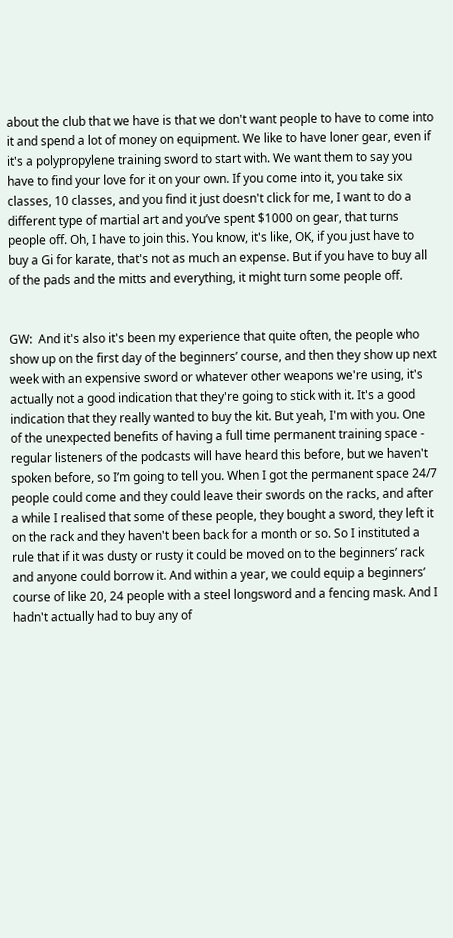about the club that we have is that we don't want people to have to come into it and spend a lot of money on equipment. We like to have loner gear, even if it's a polypropylene training sword to start with. We want them to say you have to find your love for it on your own. If you come into it, you take six classes, 10 classes, and you find it just doesn't click for me, I want to do a different type of martial art and you’ve spent $1000 on gear, that turns people off. Oh, I have to join this. You know, it's like, OK, if you just have to buy a Gi for karate, that's not as much an expense. But if you have to buy all of the pads and the mitts and everything, it might turn some people off.


GW:  And it's also it's been my experience that quite often, the people who show up on the first day of the beginners’ course, and then they show up next week with an expensive sword or whatever other weapons we're using, it's actually not a good indication that they're going to stick with it. It's a good indication that they really wanted to buy the kit. But yeah, I'm with you. One of the unexpected benefits of having a full time permanent training space - regular listeners of the podcasts will have heard this before, but we haven't spoken before, so I’m going to tell you. When I got the permanent space 24/7 people could come and they could leave their swords on the racks, and after a while I realised that some of these people, they bought a sword, they left it on the rack and they haven't been back for a month or so. So I instituted a rule that if it was dusty or rusty it could be moved on to the beginners’ rack and anyone could borrow it. And within a year, we could equip a beginners’ course of like 20, 24 people with a steel longsword and a fencing mask. And I hadn't actually had to buy any of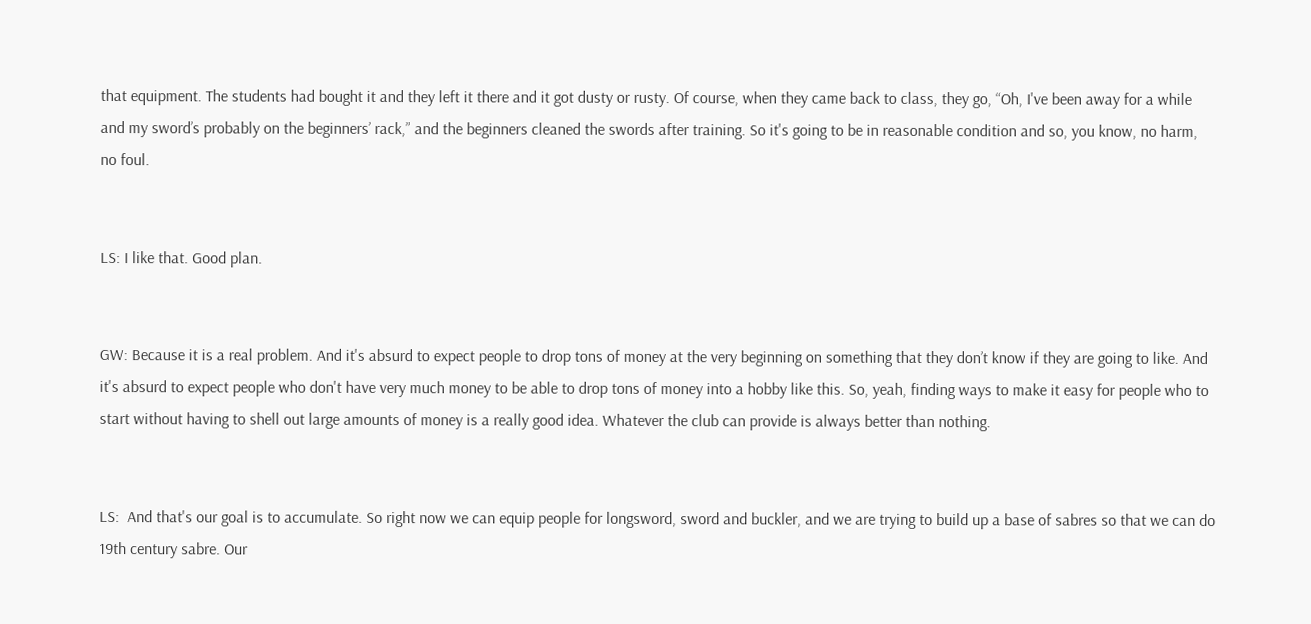that equipment. The students had bought it and they left it there and it got dusty or rusty. Of course, when they came back to class, they go, “Oh, I've been away for a while and my sword’s probably on the beginners’ rack,” and the beginners cleaned the swords after training. So it's going to be in reasonable condition and so, you know, no harm, no foul.


LS: I like that. Good plan.


GW: Because it is a real problem. And it's absurd to expect people to drop tons of money at the very beginning on something that they don’t know if they are going to like. And it's absurd to expect people who don't have very much money to be able to drop tons of money into a hobby like this. So, yeah, finding ways to make it easy for people who to start without having to shell out large amounts of money is a really good idea. Whatever the club can provide is always better than nothing.


LS:  And that's our goal is to accumulate. So right now we can equip people for longsword, sword and buckler, and we are trying to build up a base of sabres so that we can do 19th century sabre. Our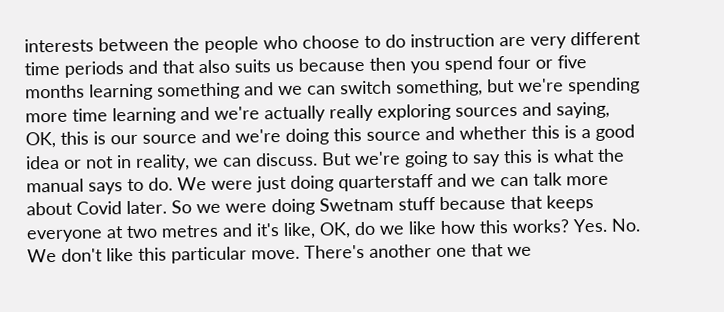interests between the people who choose to do instruction are very different time periods and that also suits us because then you spend four or five months learning something and we can switch something, but we're spending more time learning and we're actually really exploring sources and saying, OK, this is our source and we're doing this source and whether this is a good idea or not in reality, we can discuss. But we're going to say this is what the manual says to do. We were just doing quarterstaff and we can talk more about Covid later. So we were doing Swetnam stuff because that keeps everyone at two metres and it's like, OK, do we like how this works? Yes. No. We don't like this particular move. There's another one that we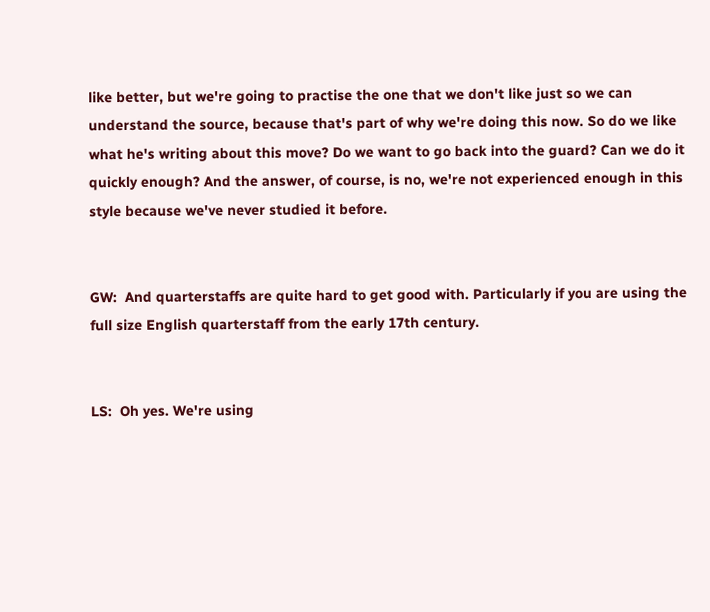like better, but we're going to practise the one that we don't like just so we can understand the source, because that's part of why we're doing this now. So do we like what he's writing about this move? Do we want to go back into the guard? Can we do it quickly enough? And the answer, of course, is no, we're not experienced enough in this style because we've never studied it before.


GW:  And quarterstaffs are quite hard to get good with. Particularly if you are using the full size English quarterstaff from the early 17th century.


LS:  Oh yes. We're using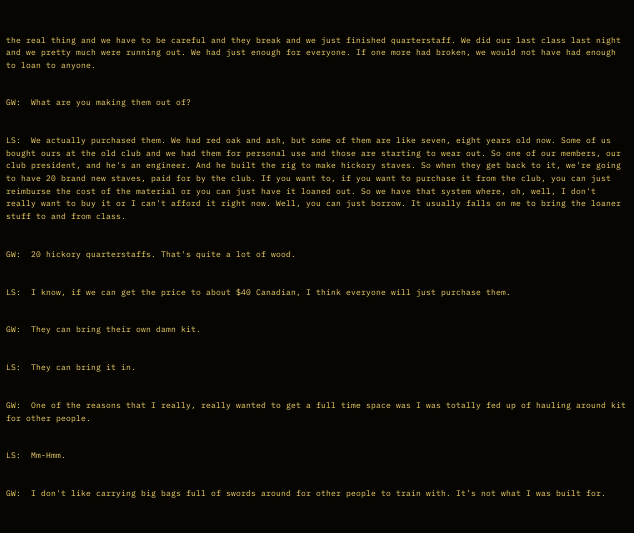the real thing and we have to be careful and they break and we just finished quarterstaff. We did our last class last night and we pretty much were running out. We had just enough for everyone. If one more had broken, we would not have had enough to loan to anyone.


GW:  What are you making them out of?


LS:  We actually purchased them. We had red oak and ash, but some of them are like seven, eight years old now. Some of us bought ours at the old club and we had them for personal use and those are starting to wear out. So one of our members, our club president, and he's an engineer. And he built the rig to make hickory staves. So when they get back to it, we're going to have 20 brand new staves, paid for by the club. If you want to, if you want to purchase it from the club, you can just reimburse the cost of the material or you can just have it loaned out. So we have that system where, oh, well, I don't really want to buy it or I can't afford it right now. Well, you can just borrow. It usually falls on me to bring the loaner stuff to and from class.


GW:  20 hickory quarterstaffs. That's quite a lot of wood.


LS:  I know, if we can get the price to about $40 Canadian, I think everyone will just purchase them.


GW:  They can bring their own damn kit.


LS:  They can bring it in.


GW:  One of the reasons that I really, really wanted to get a full time space was I was totally fed up of hauling around kit for other people.


LS:  Mm-Hmm.


GW:  I don't like carrying big bags full of swords around for other people to train with. It’s not what I was built for.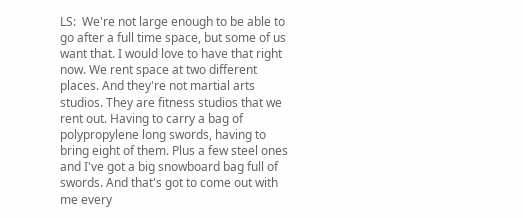LS:  We're not large enough to be able to go after a full time space, but some of us want that. I would love to have that right now. We rent space at two different places. And they're not martial arts studios. They are fitness studios that we rent out. Having to carry a bag of polypropylene long swords, having to bring eight of them. Plus a few steel ones and I've got a big snowboard bag full of swords. And that's got to come out with me every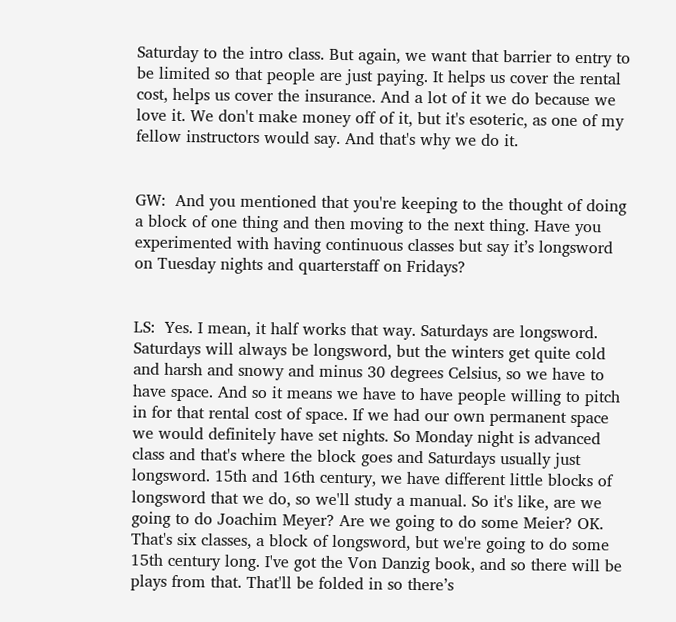Saturday to the intro class. But again, we want that barrier to entry to be limited so that people are just paying. It helps us cover the rental cost, helps us cover the insurance. And a lot of it we do because we love it. We don't make money off of it, but it's esoteric, as one of my fellow instructors would say. And that's why we do it.


GW:  And you mentioned that you're keeping to the thought of doing a block of one thing and then moving to the next thing. Have you experimented with having continuous classes but say it’s longsword on Tuesday nights and quarterstaff on Fridays?


LS:  Yes. I mean, it half works that way. Saturdays are longsword. Saturdays will always be longsword, but the winters get quite cold and harsh and snowy and minus 30 degrees Celsius, so we have to have space. And so it means we have to have people willing to pitch in for that rental cost of space. If we had our own permanent space we would definitely have set nights. So Monday night is advanced class and that's where the block goes and Saturdays usually just longsword. 15th and 16th century, we have different little blocks of longsword that we do, so we'll study a manual. So it's like, are we going to do Joachim Meyer? Are we going to do some Meier? OK. That's six classes, a block of longsword, but we're going to do some 15th century long. I've got the Von Danzig book, and so there will be plays from that. That'll be folded in so there’s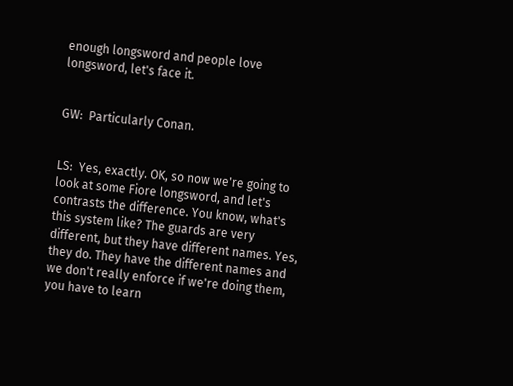enough longsword and people love longsword, let's face it.


GW:  Particularly Conan.


LS:  Yes, exactly. OK, so now we're going to look at some Fiore longsword, and let's contrasts the difference. You know, what's this system like? The guards are very different, but they have different names. Yes, they do. They have the different names and we don't really enforce if we're doing them, you have to learn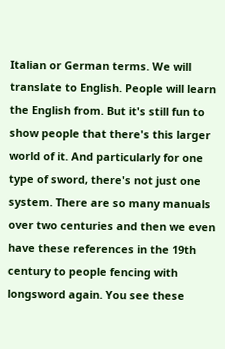Italian or German terms. We will translate to English. People will learn the English from. But it's still fun to show people that there's this larger world of it. And particularly for one type of sword, there's not just one system. There are so many manuals over two centuries and then we even have these references in the 19th century to people fencing with longsword again. You see these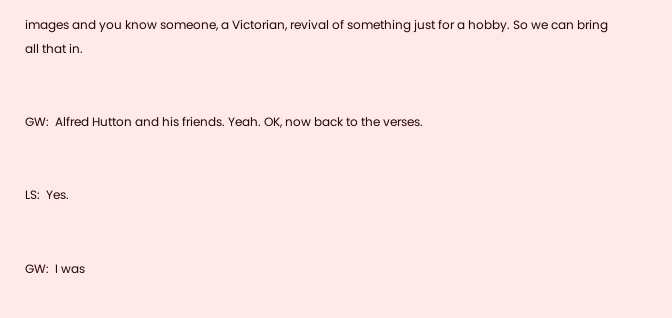images and you know someone, a Victorian, revival of something just for a hobby. So we can bring all that in.


GW:  Alfred Hutton and his friends. Yeah. OK, now back to the verses.


LS:  Yes.


GW:  I was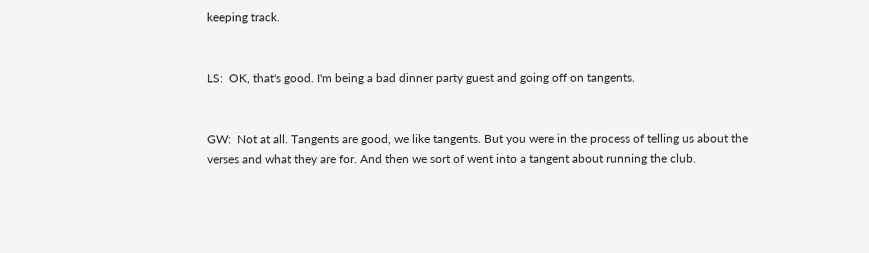keeping track.


LS:  OK, that's good. I'm being a bad dinner party guest and going off on tangents.


GW:  Not at all. Tangents are good, we like tangents. But you were in the process of telling us about the verses and what they are for. And then we sort of went into a tangent about running the club.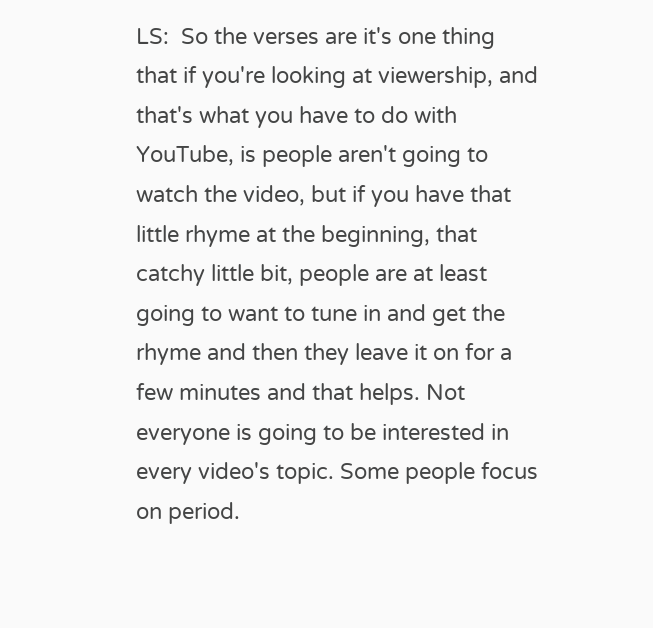LS:  So the verses are it's one thing that if you're looking at viewership, and that's what you have to do with YouTube, is people aren't going to watch the video, but if you have that little rhyme at the beginning, that catchy little bit, people are at least going to want to tune in and get the rhyme and then they leave it on for a few minutes and that helps. Not everyone is going to be interested in every video's topic. Some people focus on period.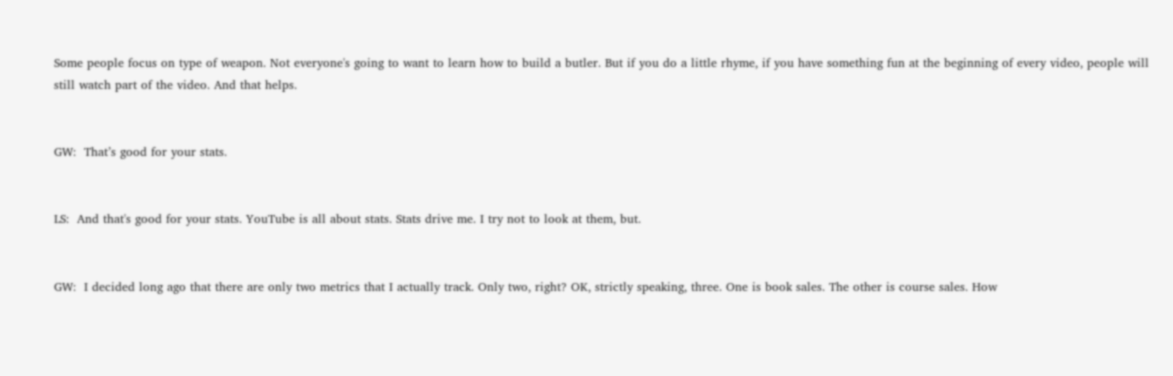Some people focus on type of weapon. Not everyone's going to want to learn how to build a butler. But if you do a little rhyme, if you have something fun at the beginning of every video, people will still watch part of the video. And that helps.


GW:  That’s good for your stats.


LS:  And that's good for your stats. YouTube is all about stats. Stats drive me. I try not to look at them, but.


GW:  I decided long ago that there are only two metrics that I actually track. Only two, right? OK, strictly speaking, three. One is book sales. The other is course sales. How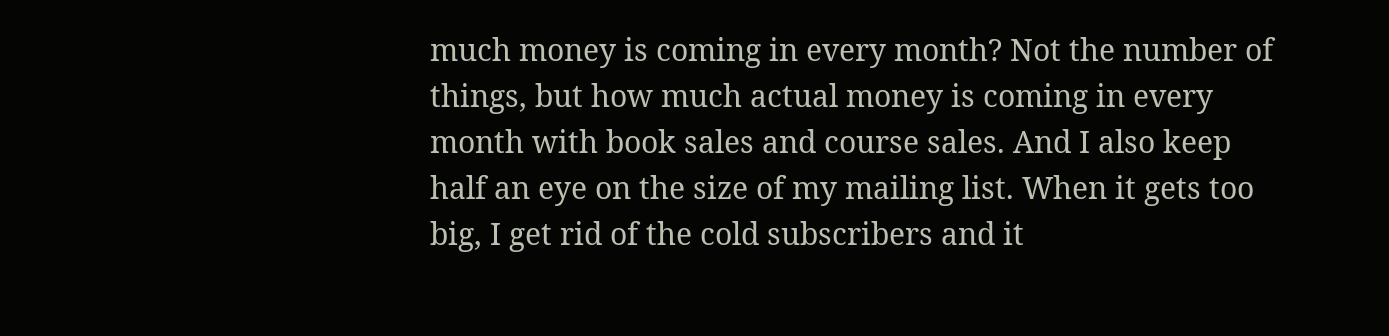much money is coming in every month? Not the number of things, but how much actual money is coming in every month with book sales and course sales. And I also keep half an eye on the size of my mailing list. When it gets too big, I get rid of the cold subscribers and it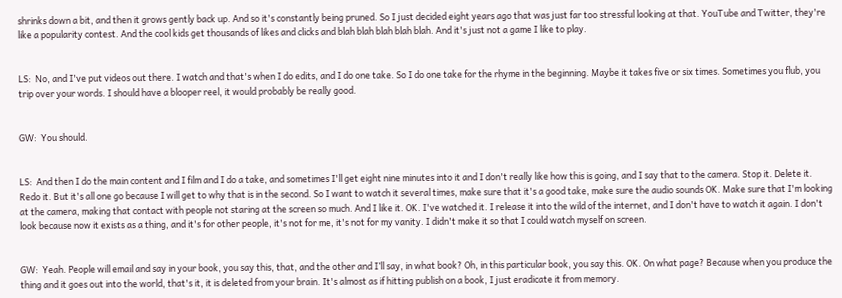shrinks down a bit, and then it grows gently back up. And so it's constantly being pruned. So I just decided eight years ago that was just far too stressful looking at that. YouTube and Twitter, they're like a popularity contest. And the cool kids get thousands of likes and clicks and blah blah blah blah blah. And it's just not a game I like to play.


LS:  No, and I've put videos out there. I watch and that's when I do edits, and I do one take. So I do one take for the rhyme in the beginning. Maybe it takes five or six times. Sometimes you flub, you trip over your words. I should have a blooper reel, it would probably be really good.


GW:  You should.


LS:  And then I do the main content and I film and I do a take, and sometimes I'll get eight nine minutes into it and I don't really like how this is going, and I say that to the camera. Stop it. Delete it. Redo it. But it's all one go because I will get to why that is in the second. So I want to watch it several times, make sure that it's a good take, make sure the audio sounds OK. Make sure that I'm looking at the camera, making that contact with people not staring at the screen so much. And I like it. OK. I've watched it. I release it into the wild of the internet, and I don't have to watch it again. I don't look because now it exists as a thing, and it's for other people, it's not for me, it's not for my vanity. I didn't make it so that I could watch myself on screen.


GW:  Yeah. People will email and say in your book, you say this, that, and the other and I’ll say, in what book? Oh, in this particular book, you say this. OK. On what page? Because when you produce the thing and it goes out into the world, that's it, it is deleted from your brain. It's almost as if hitting publish on a book, I just eradicate it from memory.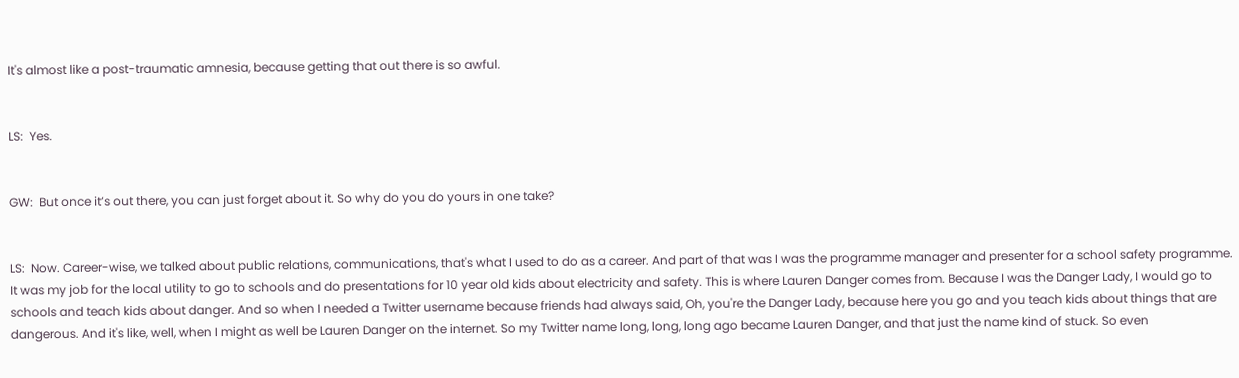It's almost like a post-traumatic amnesia, because getting that out there is so awful.


LS:  Yes.


GW:  But once it’s out there, you can just forget about it. So why do you do yours in one take?


LS:  Now. Career-wise, we talked about public relations, communications, that's what I used to do as a career. And part of that was I was the programme manager and presenter for a school safety programme. It was my job for the local utility to go to schools and do presentations for 10 year old kids about electricity and safety. This is where Lauren Danger comes from. Because I was the Danger Lady, I would go to schools and teach kids about danger. And so when I needed a Twitter username because friends had always said, Oh, you're the Danger Lady, because here you go and you teach kids about things that are dangerous. And it's like, well, when I might as well be Lauren Danger on the internet. So my Twitter name long, long, long ago became Lauren Danger, and that just the name kind of stuck. So even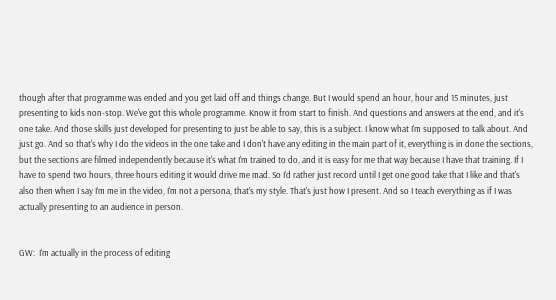though after that programme was ended and you get laid off and things change. But I would spend an hour, hour and 15 minutes, just presenting to kids non-stop. We've got this whole programme. Know it from start to finish. And questions and answers at the end, and it's one take. And those skills just developed for presenting to just be able to say, this is a subject. I know what I'm supposed to talk about. And just go. And so that's why I do the videos in the one take and I don't have any editing in the main part of it, everything is in done the sections, but the sections are filmed independently because it's what I'm trained to do, and it is easy for me that way because I have that training. If I have to spend two hours, three hours editing it would drive me mad. So I'd rather just record until I get one good take that I like and that's also then when I say I’m me in the video, I'm not a persona, that’s my style. That's just how I present. And so I teach everything as if I was actually presenting to an audience in person.


GW:  I'm actually in the process of editing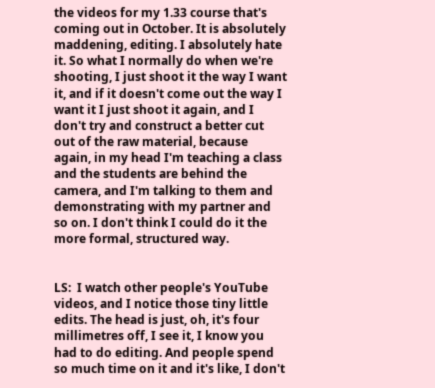the videos for my 1.33 course that's coming out in October. It is absolutely maddening, editing. I absolutely hate it. So what I normally do when we're shooting, I just shoot it the way I want it, and if it doesn't come out the way I want it I just shoot it again, and I don't try and construct a better cut out of the raw material, because again, in my head I'm teaching a class and the students are behind the camera, and I'm talking to them and demonstrating with my partner and so on. I don't think I could do it the more formal, structured way.


LS:  I watch other people's YouTube videos, and I notice those tiny little edits. The head is just, oh, it's four millimetres off, I see it, I know you had to do editing. And people spend so much time on it and it's like, I don't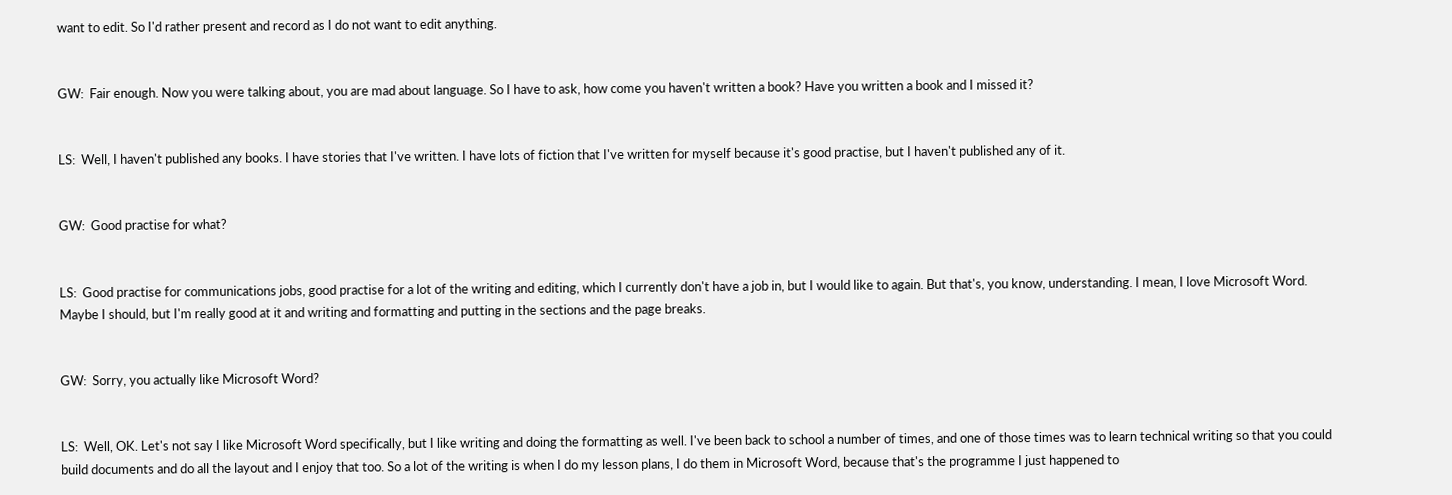want to edit. So I'd rather present and record as I do not want to edit anything.


GW:  Fair enough. Now you were talking about, you are mad about language. So I have to ask, how come you haven't written a book? Have you written a book and I missed it?


LS:  Well, I haven't published any books. I have stories that I've written. I have lots of fiction that I've written for myself because it's good practise, but I haven't published any of it.


GW:  Good practise for what?


LS:  Good practise for communications jobs, good practise for a lot of the writing and editing, which I currently don't have a job in, but I would like to again. But that's, you know, understanding. I mean, I love Microsoft Word. Maybe I should, but I'm really good at it and writing and formatting and putting in the sections and the page breaks.


GW:  Sorry, you actually like Microsoft Word?


LS:  Well, OK. Let's not say I like Microsoft Word specifically, but I like writing and doing the formatting as well. I've been back to school a number of times, and one of those times was to learn technical writing so that you could build documents and do all the layout and I enjoy that too. So a lot of the writing is when I do my lesson plans, I do them in Microsoft Word, because that's the programme I just happened to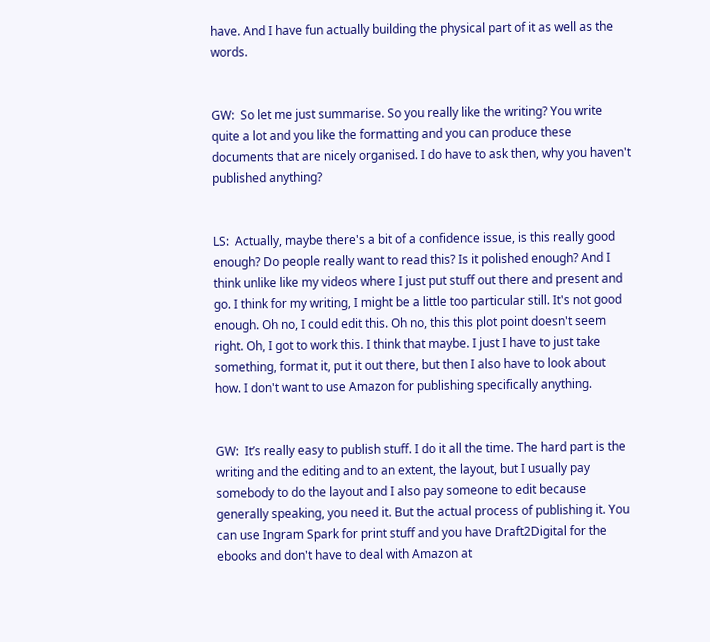have. And I have fun actually building the physical part of it as well as the words.


GW:  So let me just summarise. So you really like the writing? You write quite a lot and you like the formatting and you can produce these documents that are nicely organised. I do have to ask then, why you haven't published anything?


LS:  Actually, maybe there's a bit of a confidence issue, is this really good enough? Do people really want to read this? Is it polished enough? And I think unlike like my videos where I just put stuff out there and present and go. I think for my writing, I might be a little too particular still. It's not good enough. Oh no, I could edit this. Oh no, this this plot point doesn't seem right. Oh, I got to work this. I think that maybe. I just I have to just take something, format it, put it out there, but then I also have to look about how. I don't want to use Amazon for publishing specifically anything.


GW:  It’s really easy to publish stuff. I do it all the time. The hard part is the writing and the editing and to an extent, the layout, but I usually pay somebody to do the layout and I also pay someone to edit because generally speaking, you need it. But the actual process of publishing it. You can use Ingram Spark for print stuff and you have Draft2Digital for the ebooks and don't have to deal with Amazon at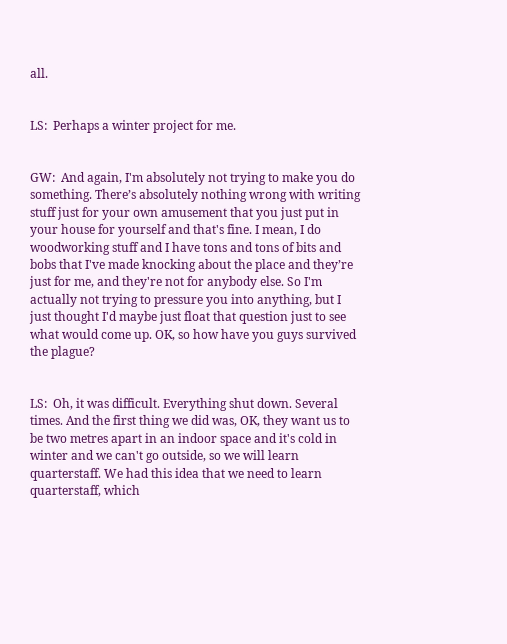all.


LS:  Perhaps a winter project for me.


GW:  And again, I'm absolutely not trying to make you do something. There’s absolutely nothing wrong with writing stuff just for your own amusement that you just put in your house for yourself and that's fine. I mean, I do woodworking stuff and I have tons and tons of bits and bobs that I've made knocking about the place and they’re just for me, and they're not for anybody else. So I'm actually not trying to pressure you into anything, but I just thought I'd maybe just float that question just to see what would come up. OK, so how have you guys survived the plague?


LS:  Oh, it was difficult. Everything shut down. Several times. And the first thing we did was, OK, they want us to be two metres apart in an indoor space and it's cold in winter and we can't go outside, so we will learn quarterstaff. We had this idea that we need to learn quarterstaff, which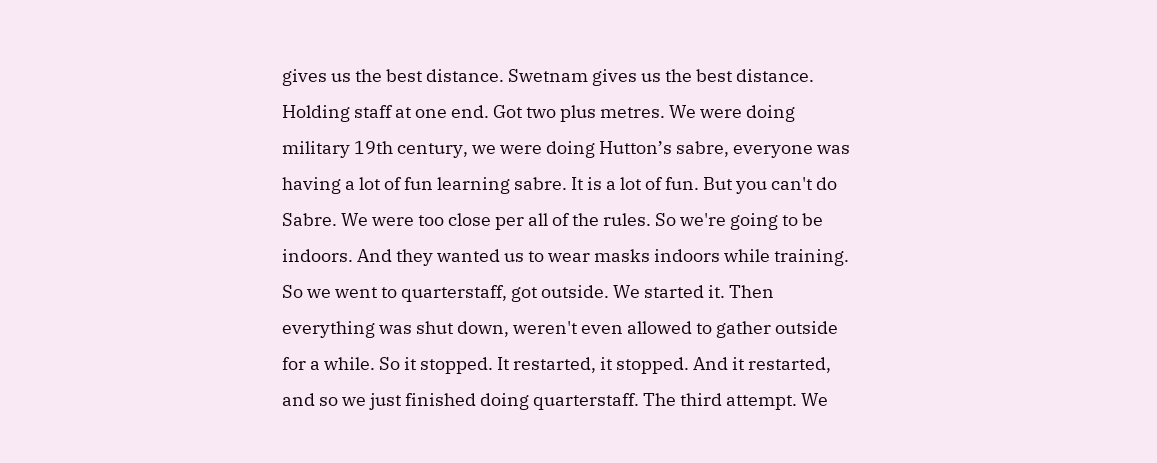gives us the best distance. Swetnam gives us the best distance. Holding staff at one end. Got two plus metres. We were doing military 19th century, we were doing Hutton’s sabre, everyone was having a lot of fun learning sabre. It is a lot of fun. But you can't do Sabre. We were too close per all of the rules. So we're going to be indoors. And they wanted us to wear masks indoors while training. So we went to quarterstaff, got outside. We started it. Then everything was shut down, weren't even allowed to gather outside for a while. So it stopped. It restarted, it stopped. And it restarted, and so we just finished doing quarterstaff. The third attempt. We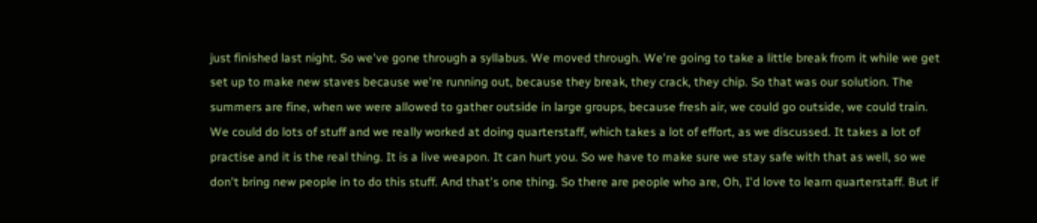just finished last night. So we've gone through a syllabus. We moved through. We're going to take a little break from it while we get set up to make new staves because we're running out, because they break, they crack, they chip. So that was our solution. The summers are fine, when we were allowed to gather outside in large groups, because fresh air, we could go outside, we could train. We could do lots of stuff and we really worked at doing quarterstaff, which takes a lot of effort, as we discussed. It takes a lot of practise and it is the real thing. It is a live weapon. It can hurt you. So we have to make sure we stay safe with that as well, so we don't bring new people in to do this stuff. And that's one thing. So there are people who are, Oh, I'd love to learn quarterstaff. But if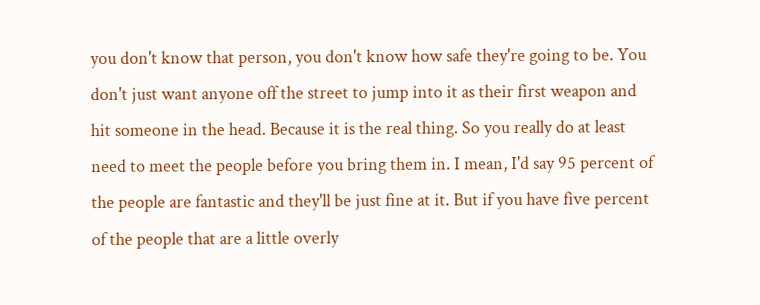you don't know that person, you don't know how safe they're going to be. You don't just want anyone off the street to jump into it as their first weapon and hit someone in the head. Because it is the real thing. So you really do at least need to meet the people before you bring them in. I mean, I'd say 95 percent of the people are fantastic and they'll be just fine at it. But if you have five percent of the people that are a little overly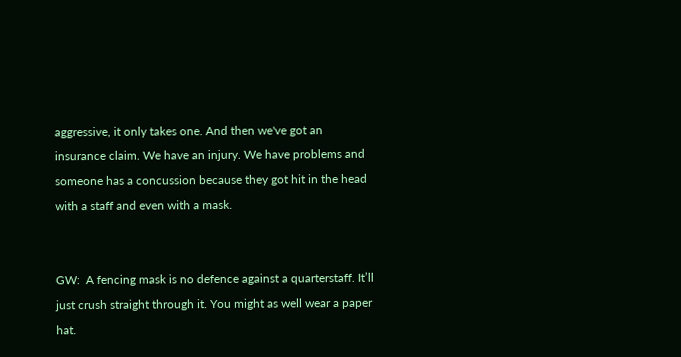aggressive, it only takes one. And then we've got an insurance claim. We have an injury. We have problems and someone has a concussion because they got hit in the head with a staff and even with a mask.


GW:  A fencing mask is no defence against a quarterstaff. It’ll just crush straight through it. You might as well wear a paper hat.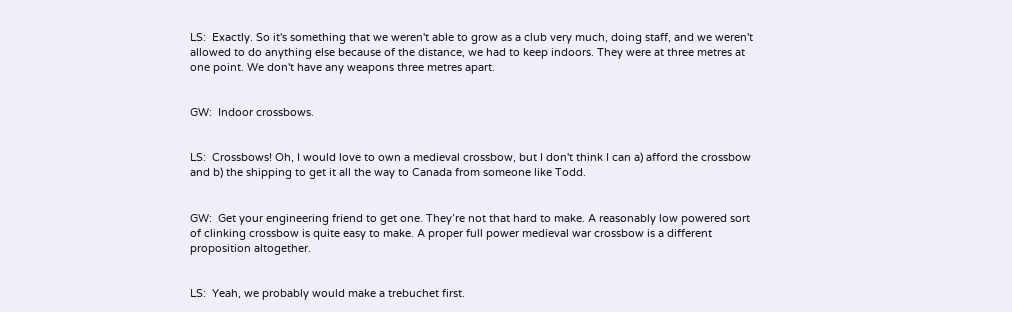LS:  Exactly. So it's something that we weren't able to grow as a club very much, doing staff, and we weren't allowed to do anything else because of the distance, we had to keep indoors. They were at three metres at one point. We don't have any weapons three metres apart.


GW:  Indoor crossbows.


LS:  Crossbows! Oh, I would love to own a medieval crossbow, but I don't think I can a) afford the crossbow and b) the shipping to get it all the way to Canada from someone like Todd.


GW:  Get your engineering friend to get one. They’re not that hard to make. A reasonably low powered sort of clinking crossbow is quite easy to make. A proper full power medieval war crossbow is a different proposition altogether.


LS:  Yeah, we probably would make a trebuchet first.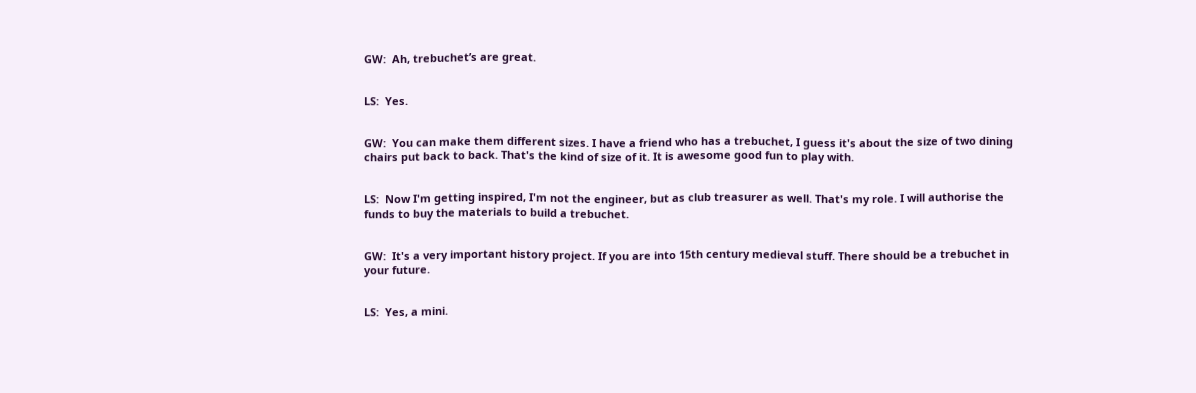GW:  Ah, trebuchet’s are great.


LS:  Yes.


GW:  You can make them different sizes. I have a friend who has a trebuchet, I guess it's about the size of two dining chairs put back to back. That's the kind of size of it. It is awesome good fun to play with.


LS:  Now I'm getting inspired, I'm not the engineer, but as club treasurer as well. That's my role. I will authorise the funds to buy the materials to build a trebuchet.


GW:  It's a very important history project. If you are into 15th century medieval stuff. There should be a trebuchet in your future.


LS:  Yes, a mini.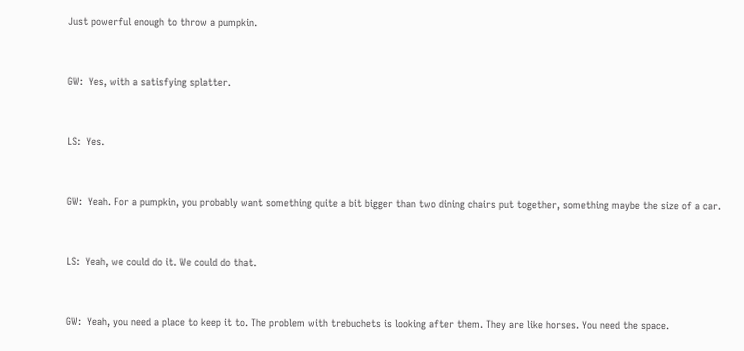Just powerful enough to throw a pumpkin.


GW:  Yes, with a satisfying splatter.


LS:  Yes.


GW:  Yeah. For a pumpkin, you probably want something quite a bit bigger than two dining chairs put together, something maybe the size of a car.


LS:  Yeah, we could do it. We could do that.


GW:  Yeah, you need a place to keep it to. The problem with trebuchets is looking after them. They are like horses. You need the space.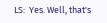LS:  Yes. Well, that's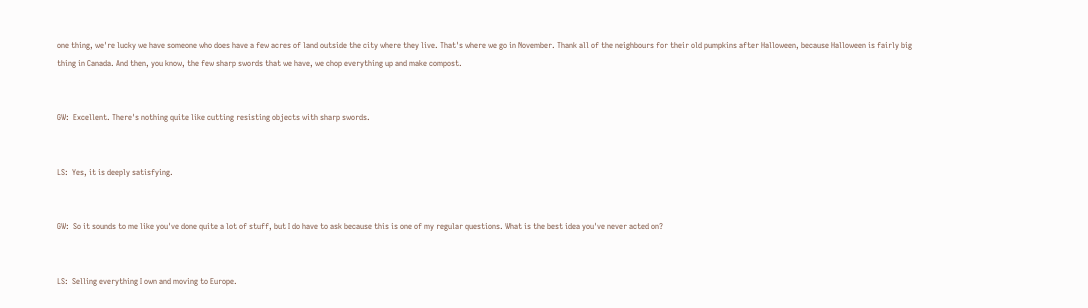one thing, we're lucky we have someone who does have a few acres of land outside the city where they live. That's where we go in November. Thank all of the neighbours for their old pumpkins after Halloween, because Halloween is fairly big thing in Canada. And then, you know, the few sharp swords that we have, we chop everything up and make compost.


GW:  Excellent. There's nothing quite like cutting resisting objects with sharp swords.


LS:  Yes, it is deeply satisfying.


GW:  So it sounds to me like you've done quite a lot of stuff, but I do have to ask because this is one of my regular questions. What is the best idea you've never acted on?


LS:  Selling everything I own and moving to Europe.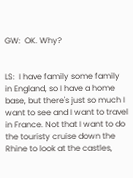GW:  OK. Why?


LS:  I have family some family in England, so I have a home base, but there's just so much I want to see and I want to travel in France. Not that I want to do the touristy cruise down the Rhine to look at the castles,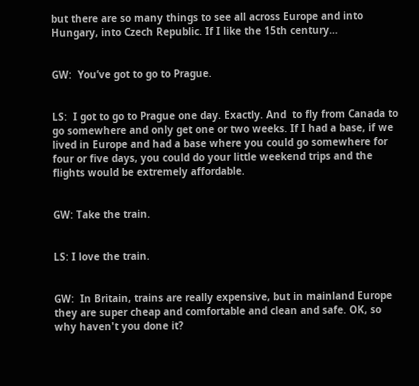but there are so many things to see all across Europe and into Hungary, into Czech Republic. If I like the 15th century…


GW:  You’ve got to go to Prague.


LS:  I got to go to Prague one day. Exactly. And  to fly from Canada to go somewhere and only get one or two weeks. If I had a base, if we lived in Europe and had a base where you could go somewhere for four or five days, you could do your little weekend trips and the flights would be extremely affordable.


GW: Take the train.


LS: I love the train.


GW:  In Britain, trains are really expensive, but in mainland Europe they are super cheap and comfortable and clean and safe. OK, so why haven't you done it?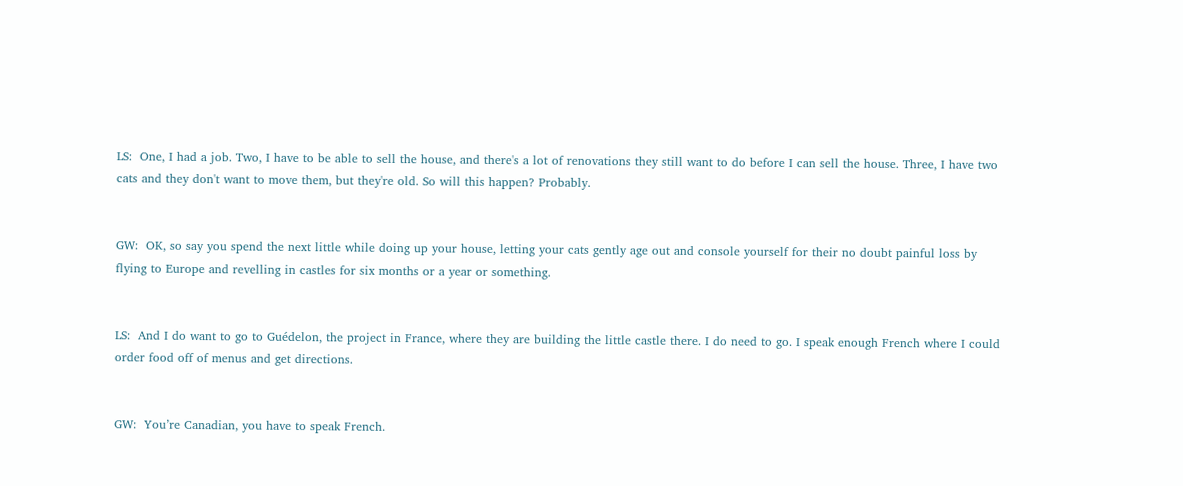LS:  One, I had a job. Two, I have to be able to sell the house, and there's a lot of renovations they still want to do before I can sell the house. Three, I have two cats and they don't want to move them, but they're old. So will this happen? Probably.


GW:  OK, so say you spend the next little while doing up your house, letting your cats gently age out and console yourself for their no doubt painful loss by flying to Europe and revelling in castles for six months or a year or something.


LS:  And I do want to go to Guédelon, the project in France, where they are building the little castle there. I do need to go. I speak enough French where I could order food off of menus and get directions.


GW:  You’re Canadian, you have to speak French.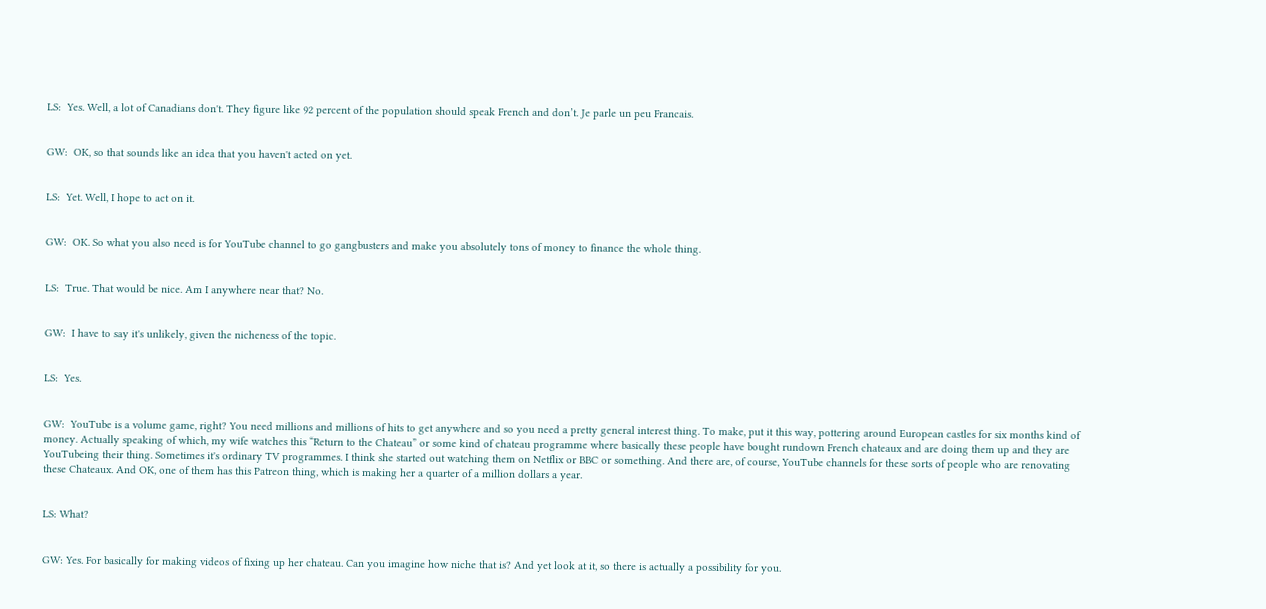LS:  Yes. Well, a lot of Canadians don't. They figure like 92 percent of the population should speak French and don’t. Je parle un peu Francais.


GW:  OK, so that sounds like an idea that you haven't acted on yet.


LS:  Yet. Well, I hope to act on it.


GW:  OK. So what you also need is for YouTube channel to go gangbusters and make you absolutely tons of money to finance the whole thing.


LS:  True. That would be nice. Am I anywhere near that? No.


GW:  I have to say it's unlikely, given the nicheness of the topic.


LS:  Yes.


GW:  YouTube is a volume game, right? You need millions and millions of hits to get anywhere and so you need a pretty general interest thing. To make, put it this way, pottering around European castles for six months kind of money. Actually speaking of which, my wife watches this “Return to the Chateau” or some kind of chateau programme where basically these people have bought rundown French chateaux and are doing them up and they are YouTubeing their thing. Sometimes it's ordinary TV programmes. I think she started out watching them on Netflix or BBC or something. And there are, of course, YouTube channels for these sorts of people who are renovating these Chateaux. And OK, one of them has this Patreon thing, which is making her a quarter of a million dollars a year.


LS: What?


GW: Yes. For basically for making videos of fixing up her chateau. Can you imagine how niche that is? And yet look at it, so there is actually a possibility for you.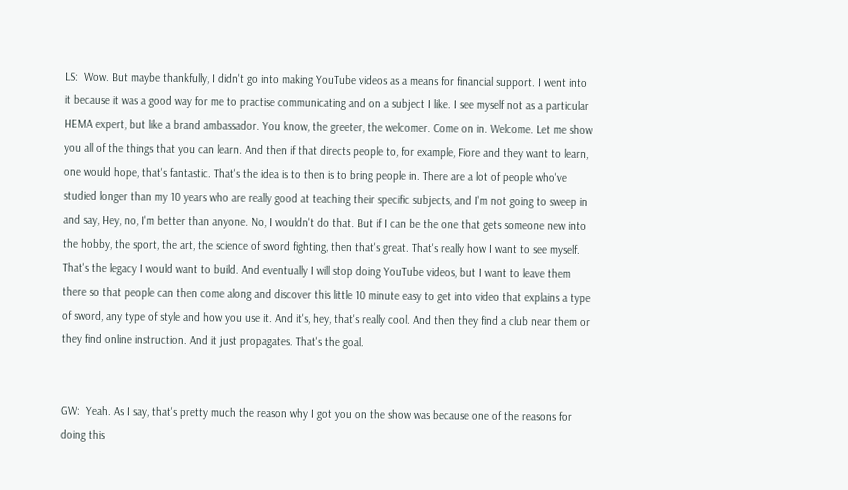LS:  Wow. But maybe thankfully, I didn't go into making YouTube videos as a means for financial support. I went into it because it was a good way for me to practise communicating and on a subject I like. I see myself not as a particular HEMA expert, but like a brand ambassador. You know, the greeter, the welcomer. Come on in. Welcome. Let me show you all of the things that you can learn. And then if that directs people to, for example, Fiore and they want to learn, one would hope, that's fantastic. That's the idea is to then is to bring people in. There are a lot of people who've studied longer than my 10 years who are really good at teaching their specific subjects, and I'm not going to sweep in and say, Hey, no, I'm better than anyone. No, I wouldn't do that. But if I can be the one that gets someone new into the hobby, the sport, the art, the science of sword fighting, then that's great. That's really how I want to see myself. That's the legacy I would want to build. And eventually I will stop doing YouTube videos, but I want to leave them there so that people can then come along and discover this little 10 minute easy to get into video that explains a type of sword, any type of style and how you use it. And it's, hey, that's really cool. And then they find a club near them or they find online instruction. And it just propagates. That's the goal.


GW:  Yeah. As I say, that's pretty much the reason why I got you on the show was because one of the reasons for doing this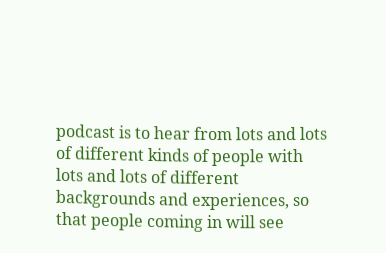podcast is to hear from lots and lots of different kinds of people with lots and lots of different backgrounds and experiences, so that people coming in will see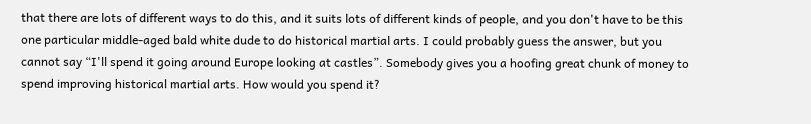that there are lots of different ways to do this, and it suits lots of different kinds of people, and you don't have to be this one particular middle-aged bald white dude to do historical martial arts. I could probably guess the answer, but you cannot say “I'll spend it going around Europe looking at castles”. Somebody gives you a hoofing great chunk of money to spend improving historical martial arts. How would you spend it?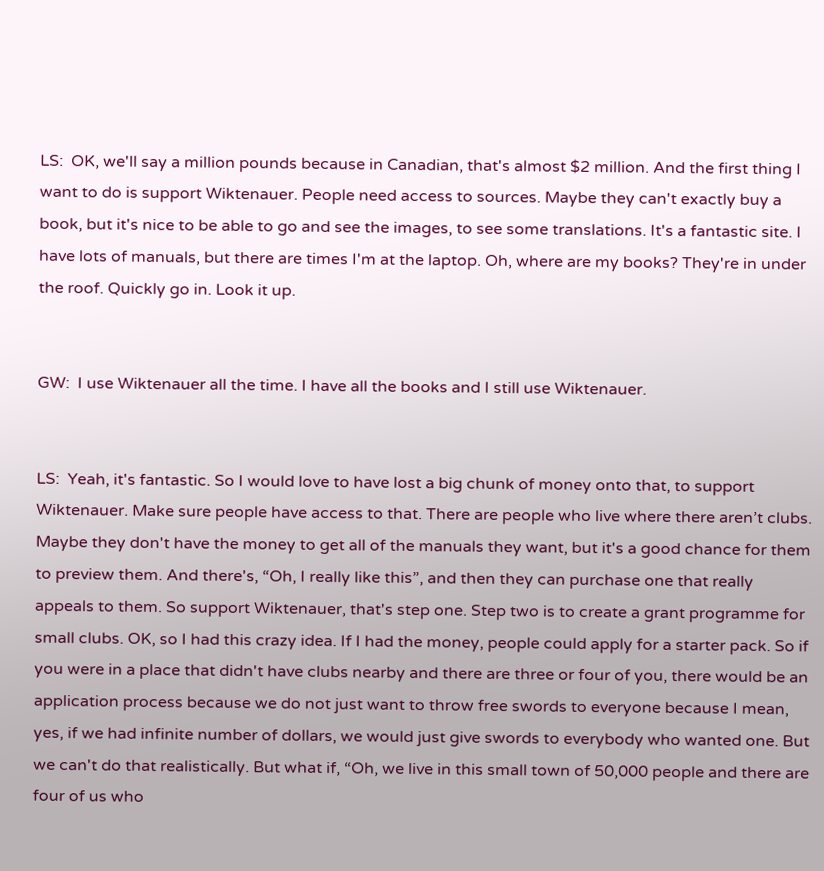LS:  OK, we'll say a million pounds because in Canadian, that's almost $2 million. And the first thing I want to do is support Wiktenauer. People need access to sources. Maybe they can't exactly buy a book, but it's nice to be able to go and see the images, to see some translations. It's a fantastic site. I have lots of manuals, but there are times I'm at the laptop. Oh, where are my books? They're in under the roof. Quickly go in. Look it up.


GW:  I use Wiktenauer all the time. I have all the books and I still use Wiktenauer.


LS:  Yeah, it's fantastic. So I would love to have lost a big chunk of money onto that, to support Wiktenauer. Make sure people have access to that. There are people who live where there aren’t clubs. Maybe they don't have the money to get all of the manuals they want, but it's a good chance for them to preview them. And there's, “Oh, I really like this”, and then they can purchase one that really appeals to them. So support Wiktenauer, that's step one. Step two is to create a grant programme for small clubs. OK, so I had this crazy idea. If I had the money, people could apply for a starter pack. So if you were in a place that didn't have clubs nearby and there are three or four of you, there would be an application process because we do not just want to throw free swords to everyone because I mean, yes, if we had infinite number of dollars, we would just give swords to everybody who wanted one. But we can't do that realistically. But what if, “Oh, we live in this small town of 50,000 people and there are four of us who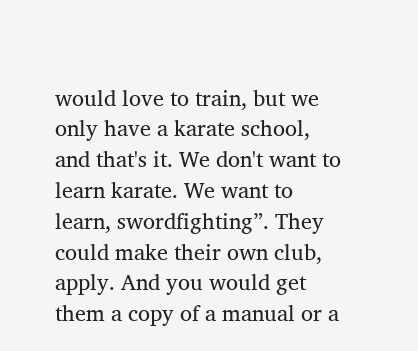would love to train, but we only have a karate school, and that's it. We don't want to learn karate. We want to learn, swordfighting”. They could make their own club, apply. And you would get them a copy of a manual or a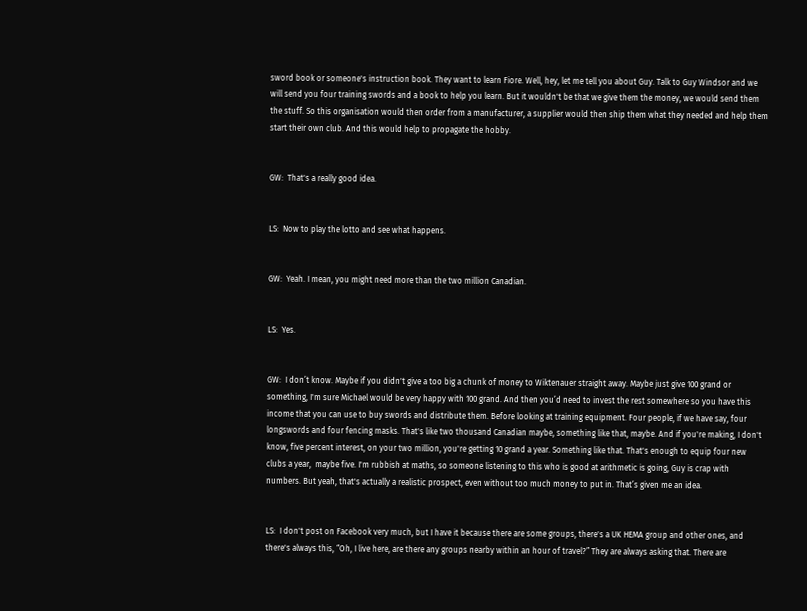sword book or someone's instruction book. They want to learn Fiore. Well, hey, let me tell you about Guy. Talk to Guy Windsor and we will send you four training swords and a book to help you learn. But it wouldn't be that we give them the money, we would send them the stuff. So this organisation would then order from a manufacturer, a supplier would then ship them what they needed and help them start their own club. And this would help to propagate the hobby.


GW:  That's a really good idea.


LS:  Now to play the lotto and see what happens.


GW:  Yeah. I mean, you might need more than the two million Canadian.


LS:  Yes.


GW:  I don’t know. Maybe if you didn't give a too big a chunk of money to Wiktenauer straight away. Maybe just give 100 grand or something, I'm sure Michael would be very happy with 100 grand. And then you’d need to invest the rest somewhere so you have this income that you can use to buy swords and distribute them. Before looking at training equipment. Four people, if we have say, four longswords and four fencing masks. That's like two thousand Canadian maybe, something like that, maybe. And if you're making, I don't know, five percent interest, on your two million, you're getting 10 grand a year. Something like that. That's enough to equip four new clubs a year,  maybe five. I'm rubbish at maths, so someone listening to this who is good at arithmetic is going, Guy is crap with numbers. But yeah, that's actually a realistic prospect, even without too much money to put in. That’s given me an idea.


LS:  I don't post on Facebook very much, but I have it because there are some groups, there's a UK HEMA group and other ones, and there's always this, “Oh, I live here, are there any groups nearby within an hour of travel?” They are always asking that. There are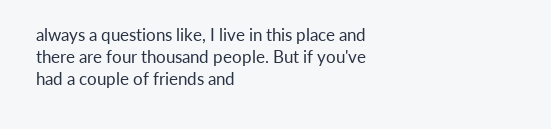always a questions like, I live in this place and there are four thousand people. But if you've had a couple of friends and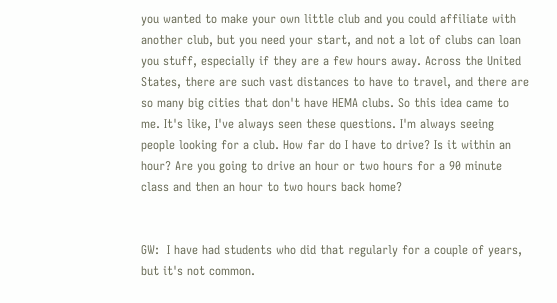you wanted to make your own little club and you could affiliate with another club, but you need your start, and not a lot of clubs can loan you stuff, especially if they are a few hours away. Across the United States, there are such vast distances to have to travel, and there are so many big cities that don't have HEMA clubs. So this idea came to me. It's like, I've always seen these questions. I'm always seeing people looking for a club. How far do I have to drive? Is it within an hour? Are you going to drive an hour or two hours for a 90 minute class and then an hour to two hours back home?


GW:  I have had students who did that regularly for a couple of years, but it's not common.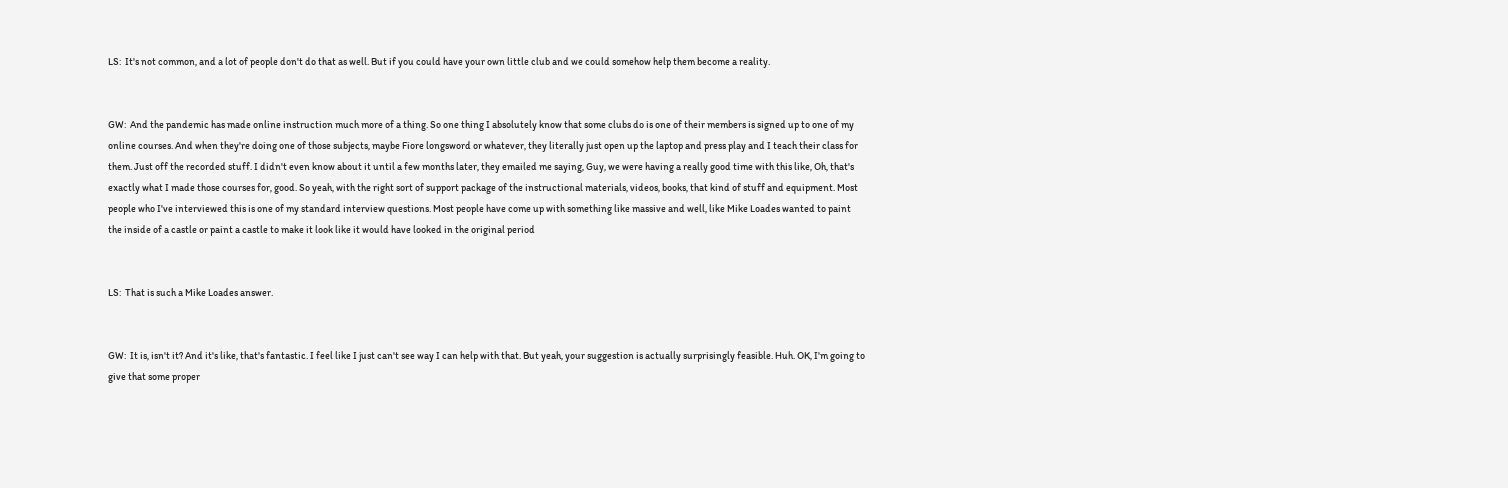LS:  It's not common, and a lot of people don't do that as well. But if you could have your own little club and we could somehow help them become a reality.


GW:  And the pandemic has made online instruction much more of a thing. So one thing I absolutely know that some clubs do is one of their members is signed up to one of my online courses. And when they're doing one of those subjects, maybe Fiore longsword or whatever, they literally just open up the laptop and press play and I teach their class for them. Just off the recorded stuff. I didn't even know about it until a few months later, they emailed me saying, Guy, we were having a really good time with this like, Oh, that's exactly what I made those courses for, good. So yeah, with the right sort of support package of the instructional materials, videos, books, that kind of stuff and equipment. Most people who I've interviewed this is one of my standard interview questions. Most people have come up with something like massive and well, like Mike Loades wanted to paint the inside of a castle or paint a castle to make it look like it would have looked in the original period


LS:  That is such a Mike Loades answer.


GW:  It is, isn't it? And it's like, that's fantastic. I feel like I just can't see way I can help with that. But yeah, your suggestion is actually surprisingly feasible. Huh. OK, I'm going to give that some proper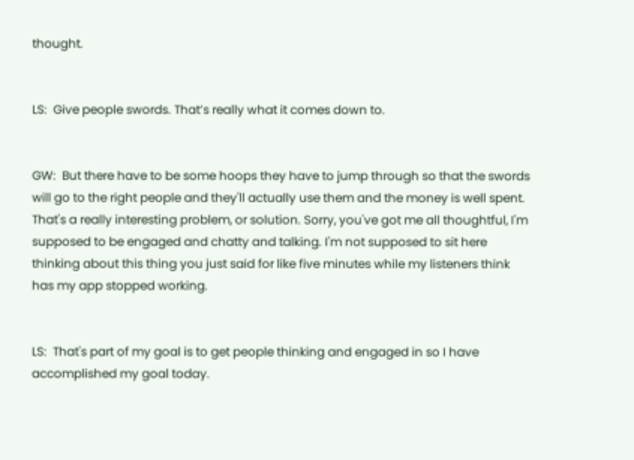thought.


LS:  Give people swords. That’s really what it comes down to.


GW:  But there have to be some hoops they have to jump through so that the swords will go to the right people and they'll actually use them and the money is well spent. That's a really interesting problem, or solution. Sorry, you've got me all thoughtful, I'm supposed to be engaged and chatty and talking. I'm not supposed to sit here thinking about this thing you just said for like five minutes while my listeners think has my app stopped working.


LS:  That's part of my goal is to get people thinking and engaged in so I have accomplished my goal today.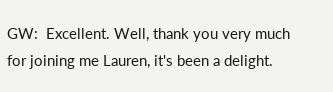GW:  Excellent. Well, thank you very much for joining me Lauren, it's been a delight.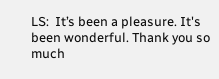LS:  It’s been a pleasure. It's been wonderful. Thank you so much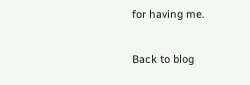for having me.

Back to blog